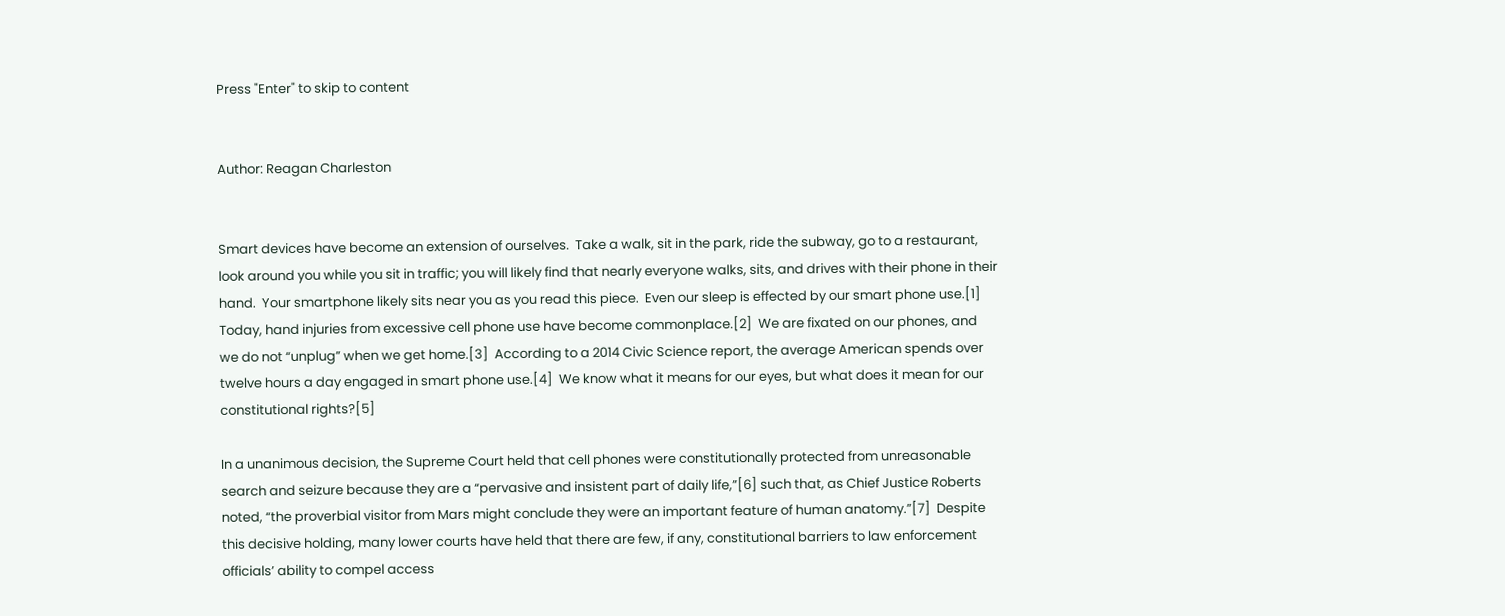Press "Enter" to skip to content


Author: Reagan Charleston


Smart devices have become an extension of ourselves.  Take a walk, sit in the park, ride the subway, go to a restaurant, look around you while you sit in traffic; you will likely find that nearly everyone walks, sits, and drives with their phone in their hand.  Your smartphone likely sits near you as you read this piece.  Even our sleep is effected by our smart phone use.[1]  Today, hand injuries from excessive cell phone use have become commonplace.[2]  We are fixated on our phones, and we do not “unplug” when we get home.[3]  According to a 2014 Civic Science report, the average American spends over twelve hours a day engaged in smart phone use.[4]  We know what it means for our eyes, but what does it mean for our constitutional rights?[5]

In a unanimous decision, the Supreme Court held that cell phones were constitutionally protected from unreasonable search and seizure because they are a “pervasive and insistent part of daily life,”[6] such that, as Chief Justice Roberts noted, “the proverbial visitor from Mars might conclude they were an important feature of human anatomy.”[7]  Despite this decisive holding, many lower courts have held that there are few, if any, constitutional barriers to law enforcement officials’ ability to compel access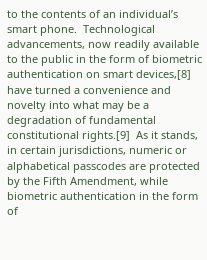to the contents of an individual’s smart phone.  Technological advancements, now readily available to the public in the form of biometric authentication on smart devices,[8] have turned a convenience and novelty into what may be a degradation of fundamental constitutional rights.[9]  As it stands, in certain jurisdictions, numeric or alphabetical passcodes are protected by the Fifth Amendment, while biometric authentication in the form of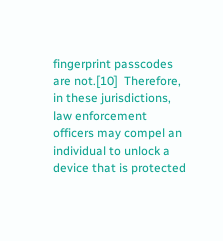fingerprint passcodes are not.[10]  Therefore, in these jurisdictions, law enforcement officers may compel an individual to unlock a device that is protected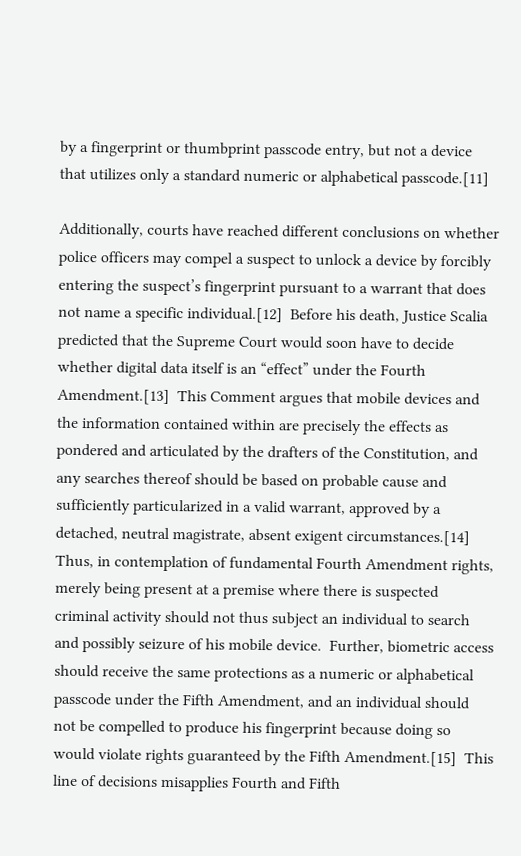by a fingerprint or thumbprint passcode entry, but not a device that utilizes only a standard numeric or alphabetical passcode.[11]

Additionally, courts have reached different conclusions on whether police officers may compel a suspect to unlock a device by forcibly entering the suspect’s fingerprint pursuant to a warrant that does not name a specific individual.[12]  Before his death, Justice Scalia predicted that the Supreme Court would soon have to decide whether digital data itself is an “effect” under the Fourth Amendment.[13]  This Comment argues that mobile devices and the information contained within are precisely the effects as pondered and articulated by the drafters of the Constitution, and any searches thereof should be based on probable cause and sufficiently particularized in a valid warrant, approved by a detached, neutral magistrate, absent exigent circumstances.[14]  Thus, in contemplation of fundamental Fourth Amendment rights, merely being present at a premise where there is suspected criminal activity should not thus subject an individual to search and possibly seizure of his mobile device.  Further, biometric access should receive the same protections as a numeric or alphabetical passcode under the Fifth Amendment, and an individual should not be compelled to produce his fingerprint because doing so would violate rights guaranteed by the Fifth Amendment.[15]  This line of decisions misapplies Fourth and Fifth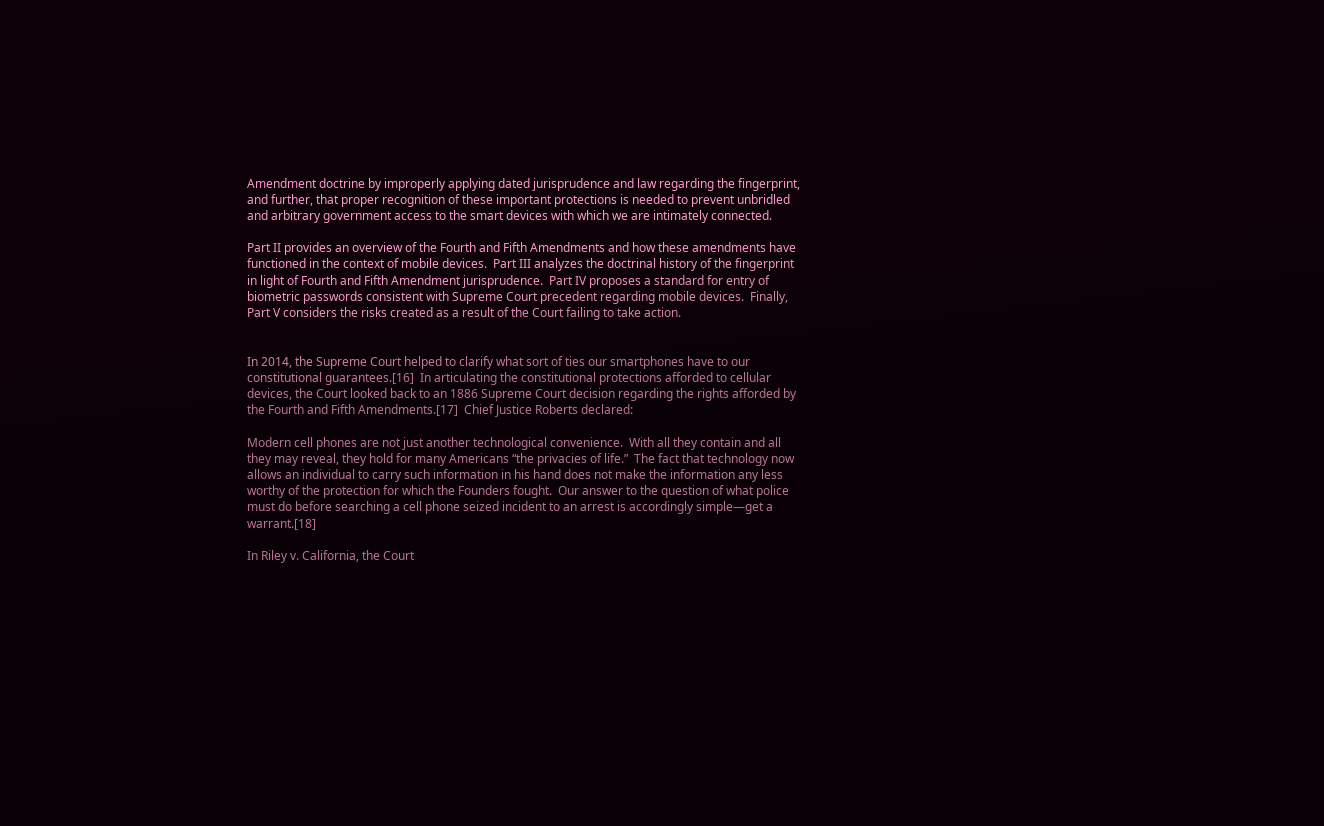Amendment doctrine by improperly applying dated jurisprudence and law regarding the fingerprint, and further, that proper recognition of these important protections is needed to prevent unbridled and arbitrary government access to the smart devices with which we are intimately connected.

Part II provides an overview of the Fourth and Fifth Amendments and how these amendments have functioned in the context of mobile devices.  Part III analyzes the doctrinal history of the fingerprint in light of Fourth and Fifth Amendment jurisprudence.  Part IV proposes a standard for entry of biometric passwords consistent with Supreme Court precedent regarding mobile devices.  Finally, Part V considers the risks created as a result of the Court failing to take action.


In 2014, the Supreme Court helped to clarify what sort of ties our smartphones have to our constitutional guarantees.[16]  In articulating the constitutional protections afforded to cellular devices, the Court looked back to an 1886 Supreme Court decision regarding the rights afforded by the Fourth and Fifth Amendments.[17]  Chief Justice Roberts declared:

Modern cell phones are not just another technological convenience.  With all they contain and all they may reveal, they hold for many Americans “the privacies of life.”  The fact that technology now allows an individual to carry such information in his hand does not make the information any less worthy of the protection for which the Founders fought.  Our answer to the question of what police must do before searching a cell phone seized incident to an arrest is accordingly simple—get a warrant.[18]

In Riley v. California, the Court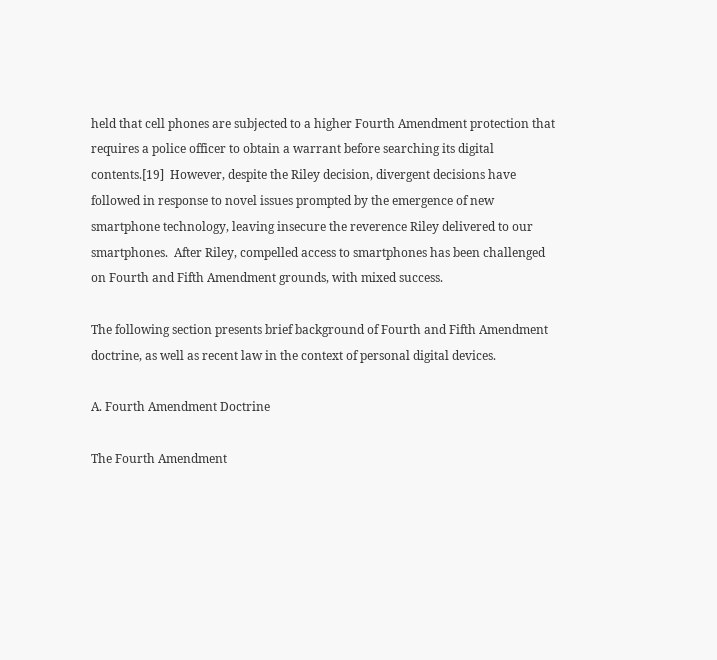held that cell phones are subjected to a higher Fourth Amendment protection that requires a police officer to obtain a warrant before searching its digital contents.[19]  However, despite the Riley decision, divergent decisions have followed in response to novel issues prompted by the emergence of new smartphone technology, leaving insecure the reverence Riley delivered to our smartphones.  After Riley, compelled access to smartphones has been challenged on Fourth and Fifth Amendment grounds, with mixed success.

The following section presents brief background of Fourth and Fifth Amendment doctrine, as well as recent law in the context of personal digital devices.

A. Fourth Amendment Doctrine

The Fourth Amendment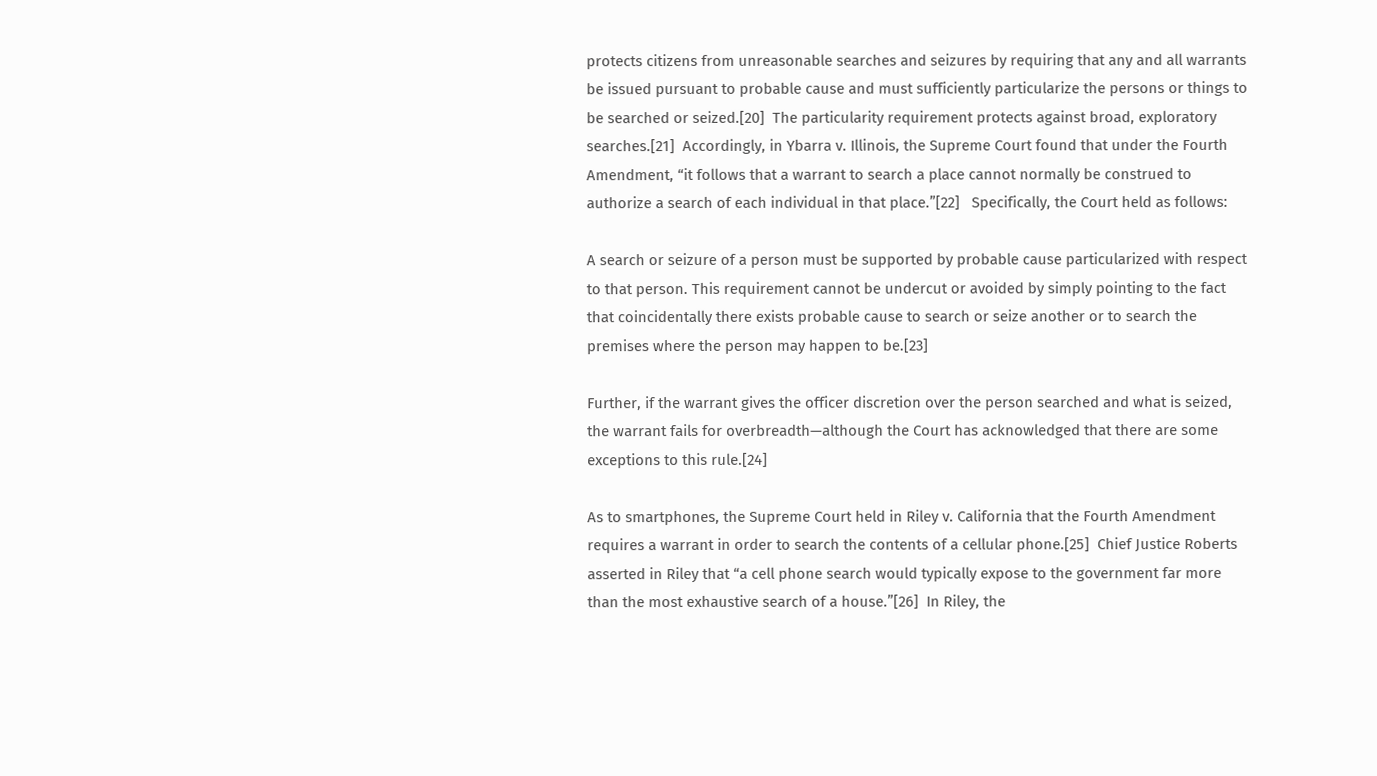protects citizens from unreasonable searches and seizures by requiring that any and all warrants be issued pursuant to probable cause and must sufficiently particularize the persons or things to be searched or seized.[20]  The particularity requirement protects against broad, exploratory searches.[21]  Accordingly, in Ybarra v. Illinois, the Supreme Court found that under the Fourth Amendment, “it follows that a warrant to search a place cannot normally be construed to authorize a search of each individual in that place.”[22]   Specifically, the Court held as follows:

A search or seizure of a person must be supported by probable cause particularized with respect to that person. This requirement cannot be undercut or avoided by simply pointing to the fact that coincidentally there exists probable cause to search or seize another or to search the premises where the person may happen to be.[23]

Further, if the warrant gives the officer discretion over the person searched and what is seized, the warrant fails for overbreadth—although the Court has acknowledged that there are some exceptions to this rule.[24]

As to smartphones, the Supreme Court held in Riley v. California that the Fourth Amendment requires a warrant in order to search the contents of a cellular phone.[25]  Chief Justice Roberts asserted in Riley that “a cell phone search would typically expose to the government far more than the most exhaustive search of a house.”[26]  In Riley, the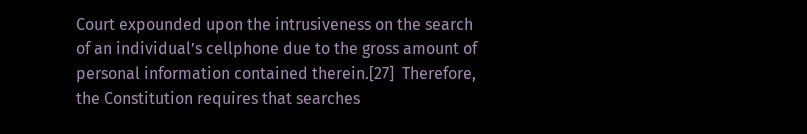Court expounded upon the intrusiveness on the search of an individual’s cellphone due to the gross amount of personal information contained therein.[27]  Therefore, the Constitution requires that searches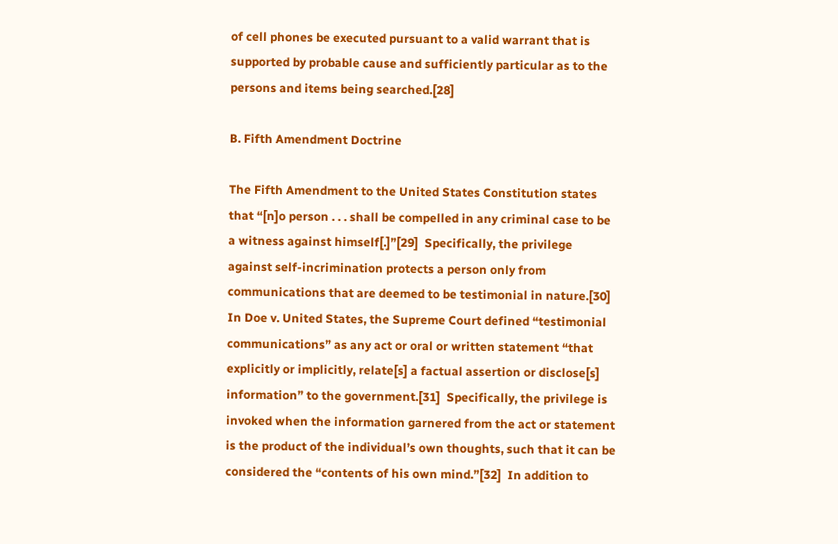of cell phones be executed pursuant to a valid warrant that is supported by probable cause and sufficiently particular as to the persons and items being searched.[28]

B. Fifth Amendment Doctrine

The Fifth Amendment to the United States Constitution states that “[n]o person . . . shall be compelled in any criminal case to be a witness against himself[.]”[29]  Specifically, the privilege against self-incrimination protects a person only from communications that are deemed to be testimonial in nature.[30]  In Doe v. United States, the Supreme Court defined “testimonial communications” as any act or oral or written statement “that explicitly or implicitly, relate[s] a factual assertion or disclose[s] information” to the government.[31]  Specifically, the privilege is invoked when the information garnered from the act or statement is the product of the individual’s own thoughts, such that it can be considered the “contents of his own mind.”[32]  In addition to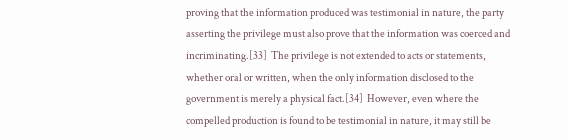proving that the information produced was testimonial in nature, the party asserting the privilege must also prove that the information was coerced and incriminating.[33]  The privilege is not extended to acts or statements, whether oral or written, when the only information disclosed to the government is merely a physical fact.[34]  However, even where the compelled production is found to be testimonial in nature, it may still be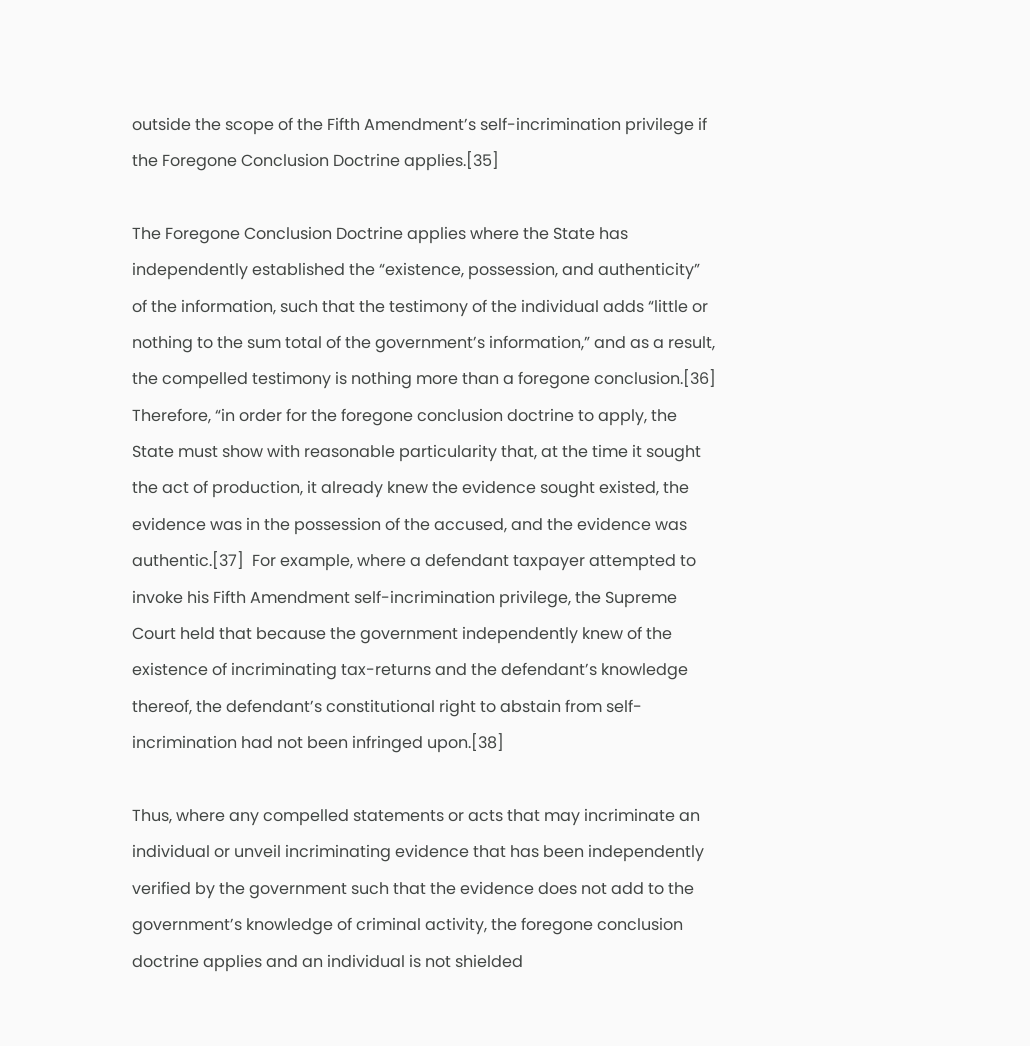outside the scope of the Fifth Amendment’s self-incrimination privilege if the Foregone Conclusion Doctrine applies.[35]

The Foregone Conclusion Doctrine applies where the State has independently established the “existence, possession, and authenticity” of the information, such that the testimony of the individual adds “little or nothing to the sum total of the government’s information,” and as a result, the compelled testimony is nothing more than a foregone conclusion.[36]  Therefore, “in order for the foregone conclusion doctrine to apply, the State must show with reasonable particularity that, at the time it sought the act of production, it already knew the evidence sought existed, the evidence was in the possession of the accused, and the evidence was authentic.[37]  For example, where a defendant taxpayer attempted to invoke his Fifth Amendment self-incrimination privilege, the Supreme Court held that because the government independently knew of the existence of incriminating tax-returns and the defendant’s knowledge thereof, the defendant’s constitutional right to abstain from self-incrimination had not been infringed upon.[38]

Thus, where any compelled statements or acts that may incriminate an individual or unveil incriminating evidence that has been independently verified by the government such that the evidence does not add to the government’s knowledge of criminal activity, the foregone conclusion doctrine applies and an individual is not shielded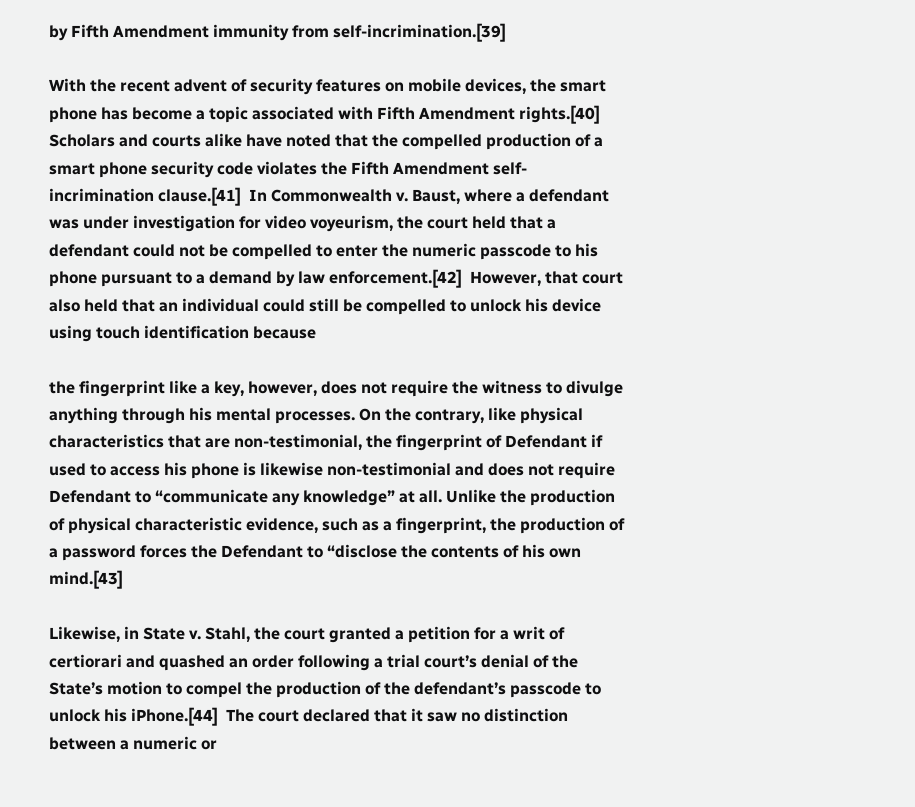by Fifth Amendment immunity from self-incrimination.[39]

With the recent advent of security features on mobile devices, the smart phone has become a topic associated with Fifth Amendment rights.[40]  Scholars and courts alike have noted that the compelled production of a smart phone security code violates the Fifth Amendment self-incrimination clause.[41]  In Commonwealth v. Baust, where a defendant was under investigation for video voyeurism, the court held that a defendant could not be compelled to enter the numeric passcode to his phone pursuant to a demand by law enforcement.[42]  However, that court also held that an individual could still be compelled to unlock his device using touch identification because

the fingerprint like a key, however, does not require the witness to divulge anything through his mental processes. On the contrary, like physical characteristics that are non-testimonial, the fingerprint of Defendant if used to access his phone is likewise non-testimonial and does not require Defendant to “communicate any knowledge” at all. Unlike the production of physical characteristic evidence, such as a fingerprint, the production of a password forces the Defendant to “disclose the contents of his own mind.[43]

Likewise, in State v. Stahl, the court granted a petition for a writ of certiorari and quashed an order following a trial court’s denial of the State’s motion to compel the production of the defendant’s passcode to unlock his iPhone.[44]  The court declared that it saw no distinction between a numeric or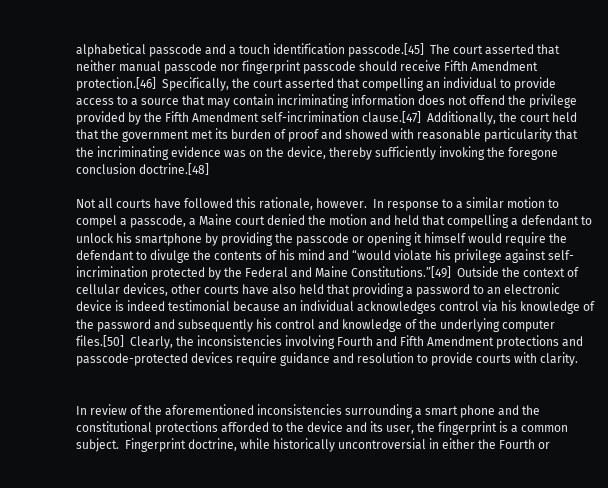alphabetical passcode and a touch identification passcode.[45]  The court asserted that neither manual passcode nor fingerprint passcode should receive Fifth Amendment protection.[46]  Specifically, the court asserted that compelling an individual to provide access to a source that may contain incriminating information does not offend the privilege provided by the Fifth Amendment self-incrimination clause.[47]  Additionally, the court held that the government met its burden of proof and showed with reasonable particularity that the incriminating evidence was on the device, thereby sufficiently invoking the foregone conclusion doctrine.[48]

Not all courts have followed this rationale, however.  In response to a similar motion to compel a passcode, a Maine court denied the motion and held that compelling a defendant to unlock his smartphone by providing the passcode or opening it himself would require the defendant to divulge the contents of his mind and “would violate his privilege against self-incrimination protected by the Federal and Maine Constitutions.”[49]  Outside the context of cellular devices, other courts have also held that providing a password to an electronic device is indeed testimonial because an individual acknowledges control via his knowledge of the password and subsequently his control and knowledge of the underlying computer files.[50]  Clearly, the inconsistencies involving Fourth and Fifth Amendment protections and passcode-protected devices require guidance and resolution to provide courts with clarity.


In review of the aforementioned inconsistencies surrounding a smart phone and the constitutional protections afforded to the device and its user, the fingerprint is a common subject.  Fingerprint doctrine, while historically uncontroversial in either the Fourth or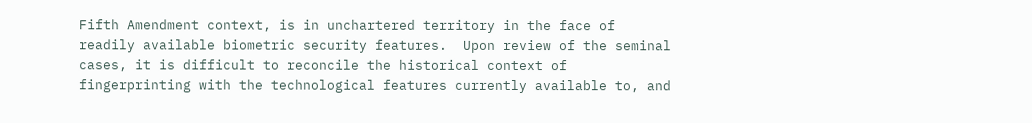Fifth Amendment context, is in unchartered territory in the face of readily available biometric security features.  Upon review of the seminal cases, it is difficult to reconcile the historical context of fingerprinting with the technological features currently available to, and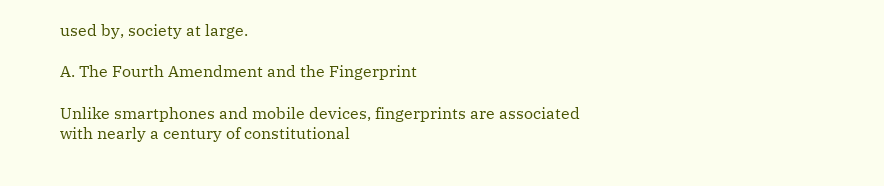used by, society at large.

A. The Fourth Amendment and the Fingerprint

Unlike smartphones and mobile devices, fingerprints are associated with nearly a century of constitutional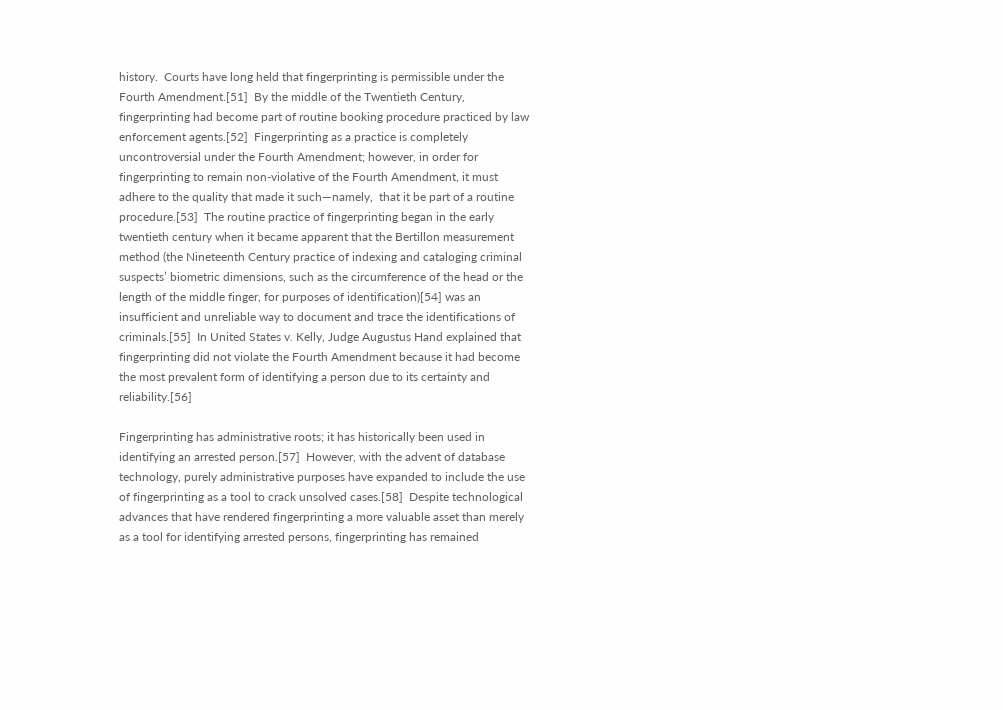history.  Courts have long held that fingerprinting is permissible under the Fourth Amendment.[51]  By the middle of the Twentieth Century, fingerprinting had become part of routine booking procedure practiced by law enforcement agents.[52]  Fingerprinting as a practice is completely uncontroversial under the Fourth Amendment; however, in order for fingerprinting to remain non-violative of the Fourth Amendment, it must adhere to the quality that made it such—namely,  that it be part of a routine procedure.[53]  The routine practice of fingerprinting began in the early twentieth century when it became apparent that the Bertillon measurement method (the Nineteenth Century practice of indexing and cataloging criminal suspects’ biometric dimensions, such as the circumference of the head or the length of the middle finger, for purposes of identification)[54] was an insufficient and unreliable way to document and trace the identifications of criminals.[55]  In United States v. Kelly, Judge Augustus Hand explained that fingerprinting did not violate the Fourth Amendment because it had become the most prevalent form of identifying a person due to its certainty and reliability.[56]

Fingerprinting has administrative roots; it has historically been used in identifying an arrested person.[57]  However, with the advent of database technology, purely administrative purposes have expanded to include the use of fingerprinting as a tool to crack unsolved cases.[58]  Despite technological advances that have rendered fingerprinting a more valuable asset than merely as a tool for identifying arrested persons, fingerprinting has remained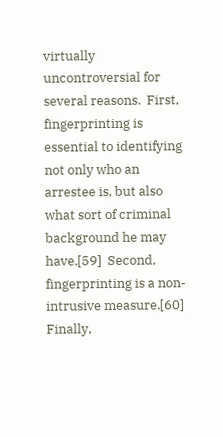virtually uncontroversial for several reasons.  First, fingerprinting is essential to identifying not only who an arrestee is, but also what sort of criminal background he may have.[59]  Second, fingerprinting is a non-intrusive measure.[60]  Finally,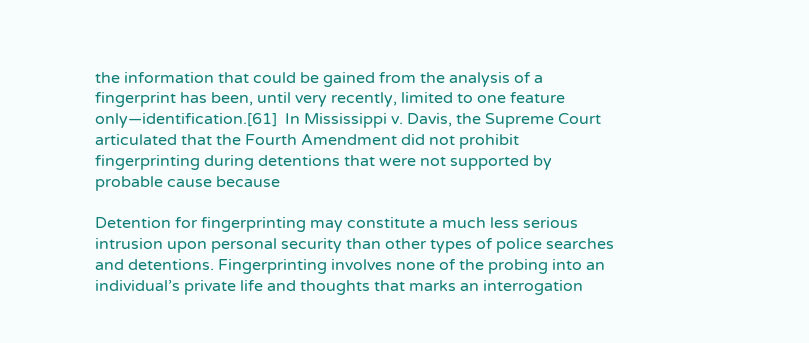the information that could be gained from the analysis of a fingerprint has been, until very recently, limited to one feature only—identification.[61]  In Mississippi v. Davis, the Supreme Court articulated that the Fourth Amendment did not prohibit fingerprinting during detentions that were not supported by probable cause because

Detention for fingerprinting may constitute a much less serious intrusion upon personal security than other types of police searches and detentions. Fingerprinting involves none of the probing into an individual’s private life and thoughts that marks an interrogation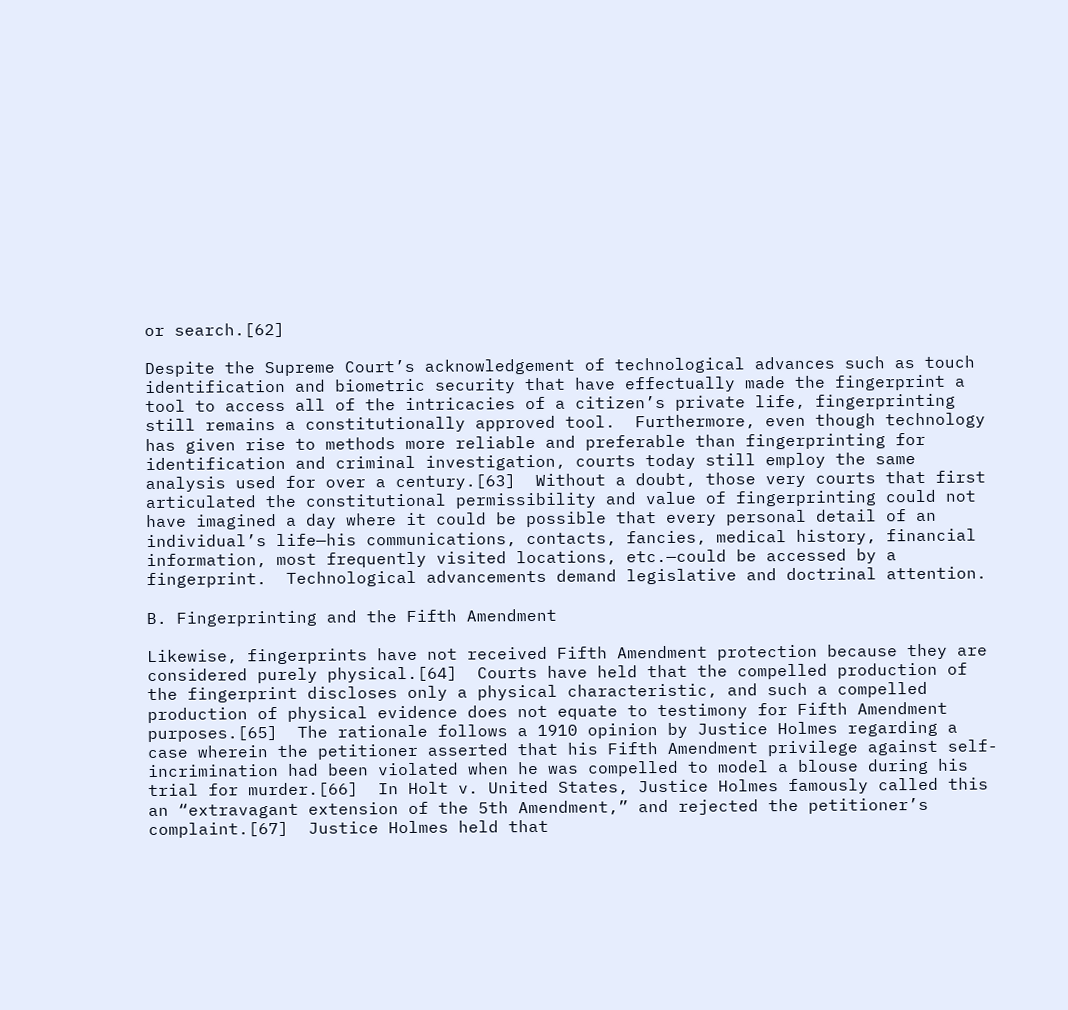or search.[62]

Despite the Supreme Court’s acknowledgement of technological advances such as touch identification and biometric security that have effectually made the fingerprint a tool to access all of the intricacies of a citizen’s private life, fingerprinting still remains a constitutionally approved tool.  Furthermore, even though technology has given rise to methods more reliable and preferable than fingerprinting for identification and criminal investigation, courts today still employ the same analysis used for over a century.[63]  Without a doubt, those very courts that first articulated the constitutional permissibility and value of fingerprinting could not have imagined a day where it could be possible that every personal detail of an individual’s life—his communications, contacts, fancies, medical history, financial information, most frequently visited locations, etc.—could be accessed by a fingerprint.  Technological advancements demand legislative and doctrinal attention.

B. Fingerprinting and the Fifth Amendment

Likewise, fingerprints have not received Fifth Amendment protection because they are considered purely physical.[64]  Courts have held that the compelled production of the fingerprint discloses only a physical characteristic, and such a compelled production of physical evidence does not equate to testimony for Fifth Amendment purposes.[65]  The rationale follows a 1910 opinion by Justice Holmes regarding a case wherein the petitioner asserted that his Fifth Amendment privilege against self-incrimination had been violated when he was compelled to model a blouse during his trial for murder.[66]  In Holt v. United States, Justice Holmes famously called this an “extravagant extension of the 5th Amendment,” and rejected the petitioner’s complaint.[67]  Justice Holmes held that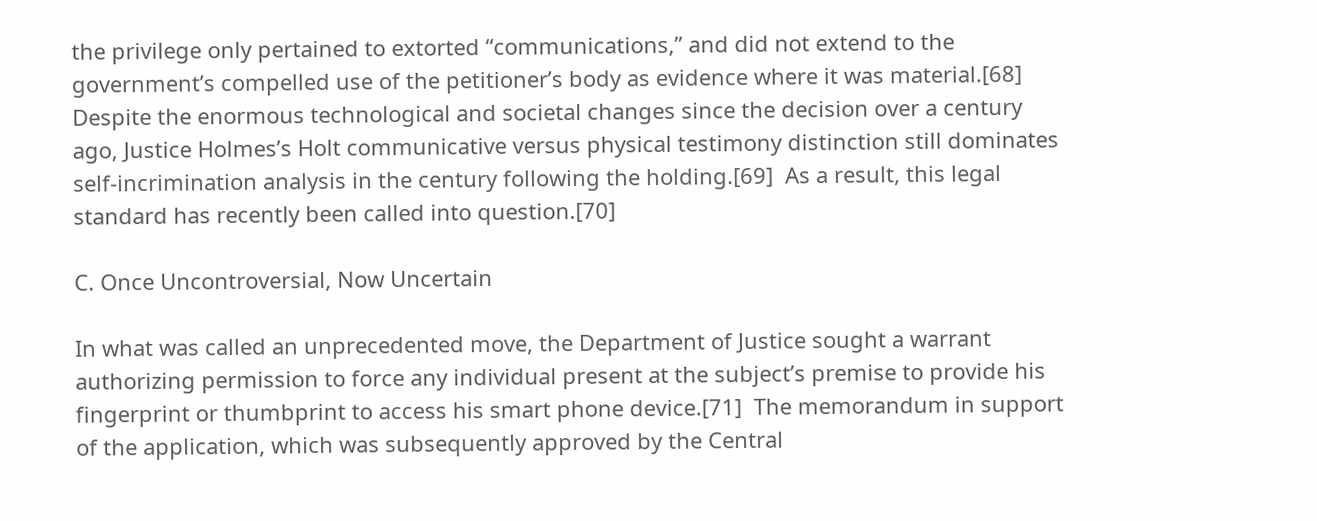the privilege only pertained to extorted “communications,” and did not extend to the government’s compelled use of the petitioner’s body as evidence where it was material.[68]  Despite the enormous technological and societal changes since the decision over a century ago, Justice Holmes’s Holt communicative versus physical testimony distinction still dominates self-incrimination analysis in the century following the holding.[69]  As a result, this legal standard has recently been called into question.[70]

C. Once Uncontroversial, Now Uncertain

In what was called an unprecedented move, the Department of Justice sought a warrant authorizing permission to force any individual present at the subject’s premise to provide his fingerprint or thumbprint to access his smart phone device.[71]  The memorandum in support of the application, which was subsequently approved by the Central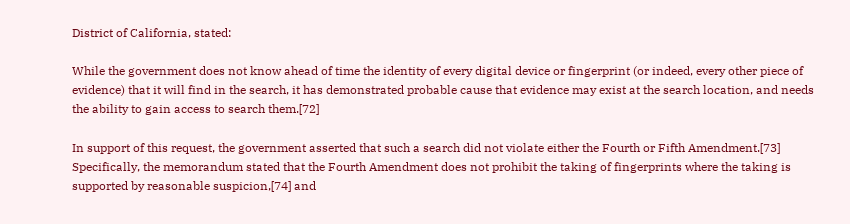District of California, stated:

While the government does not know ahead of time the identity of every digital device or fingerprint (or indeed, every other piece of evidence) that it will find in the search, it has demonstrated probable cause that evidence may exist at the search location, and needs the ability to gain access to search them.[72]

In support of this request, the government asserted that such a search did not violate either the Fourth or Fifth Amendment.[73]  Specifically, the memorandum stated that the Fourth Amendment does not prohibit the taking of fingerprints where the taking is supported by reasonable suspicion,[74] and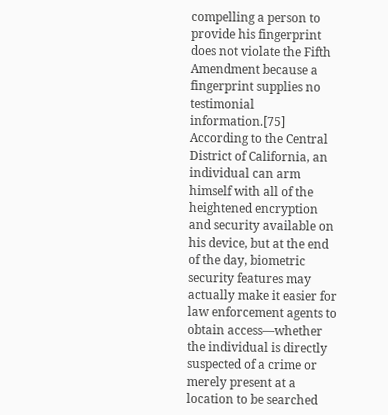compelling a person to provide his fingerprint does not violate the Fifth Amendment because a fingerprint supplies no testimonial information.[75]  According to the Central District of California, an individual can arm himself with all of the heightened encryption and security available on his device, but at the end of the day, biometric security features may actually make it easier for law enforcement agents to obtain access—whether the individual is directly suspected of a crime or merely present at a location to be searched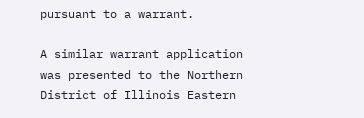pursuant to a warrant.

A similar warrant application was presented to the Northern District of Illinois Eastern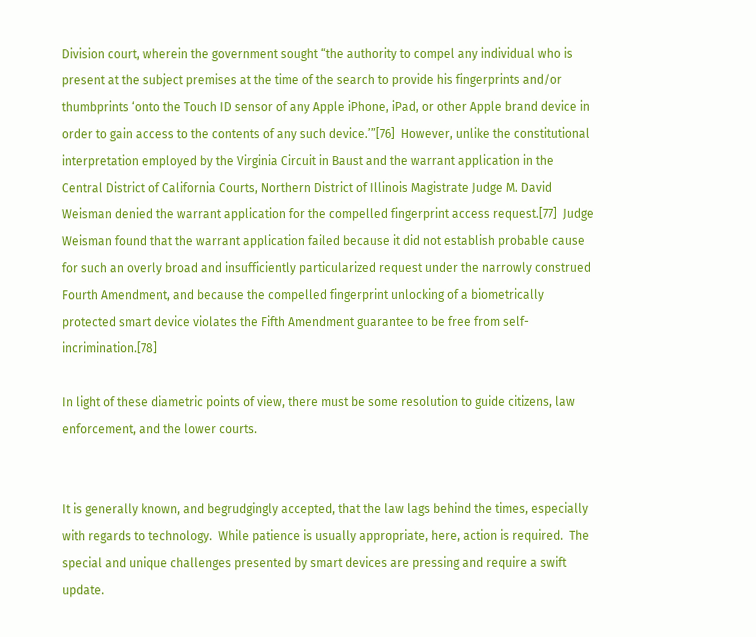Division court, wherein the government sought “the authority to compel any individual who is present at the subject premises at the time of the search to provide his fingerprints and/or thumbprints ‘onto the Touch ID sensor of any Apple iPhone, iPad, or other Apple brand device in order to gain access to the contents of any such device.’”[76]  However, unlike the constitutional interpretation employed by the Virginia Circuit in Baust and the warrant application in the Central District of California Courts, Northern District of Illinois Magistrate Judge M. David Weisman denied the warrant application for the compelled fingerprint access request.[77]  Judge Weisman found that the warrant application failed because it did not establish probable cause for such an overly broad and insufficiently particularized request under the narrowly construed Fourth Amendment, and because the compelled fingerprint unlocking of a biometrically protected smart device violates the Fifth Amendment guarantee to be free from self-incrimination.[78]

In light of these diametric points of view, there must be some resolution to guide citizens, law enforcement, and the lower courts.


It is generally known, and begrudgingly accepted, that the law lags behind the times, especially with regards to technology.  While patience is usually appropriate, here, action is required.  The special and unique challenges presented by smart devices are pressing and require a swift update.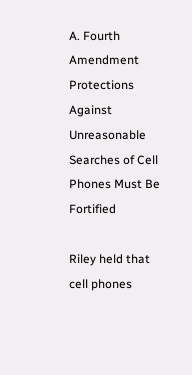A. Fourth Amendment Protections Against Unreasonable Searches of Cell Phones Must Be Fortified

Riley held that cell phones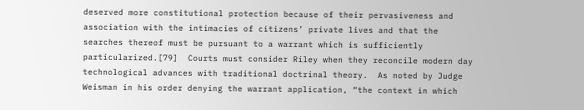deserved more constitutional protection because of their pervasiveness and association with the intimacies of citizens’ private lives and that the searches thereof must be pursuant to a warrant which is sufficiently particularized.[79]  Courts must consider Riley when they reconcile modern day technological advances with traditional doctrinal theory.  As noted by Judge Weisman in his order denying the warrant application, “the context in which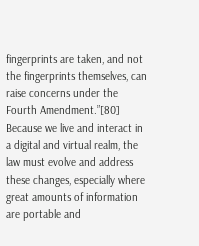fingerprints are taken, and not the fingerprints themselves, can raise concerns under the Fourth Amendment.”[80]  Because we live and interact in a digital and virtual realm, the law must evolve and address these changes, especially where great amounts of information are portable and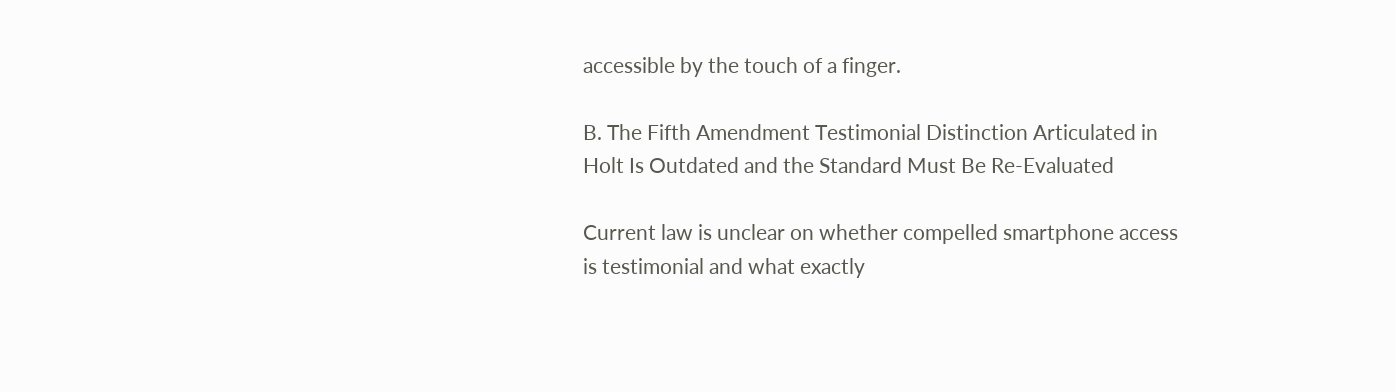accessible by the touch of a finger.

B. The Fifth Amendment Testimonial Distinction Articulated in Holt Is Outdated and the Standard Must Be Re-Evaluated

Current law is unclear on whether compelled smartphone access is testimonial and what exactly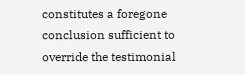constitutes a foregone conclusion sufficient to override the testimonial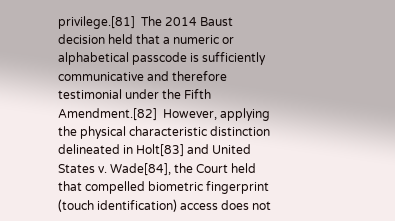privilege.[81]  The 2014 Baust decision held that a numeric or alphabetical passcode is sufficiently communicative and therefore testimonial under the Fifth Amendment.[82]  However, applying the physical characteristic distinction delineated in Holt[83] and United States v. Wade[84], the Court held that compelled biometric fingerprint (touch identification) access does not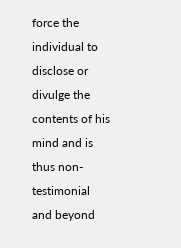force the individual to disclose or divulge the contents of his mind and is thus non-testimonial and beyond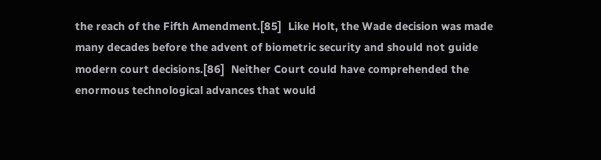the reach of the Fifth Amendment.[85]  Like Holt, the Wade decision was made many decades before the advent of biometric security and should not guide modern court decisions.[86]  Neither Court could have comprehended the enormous technological advances that would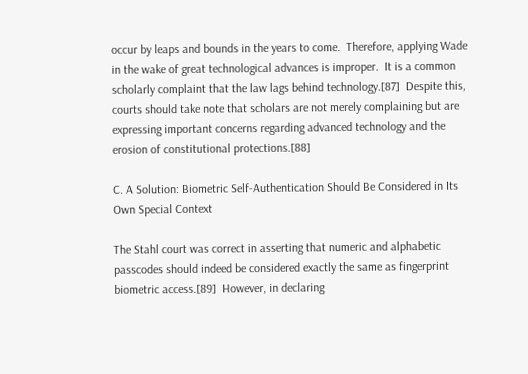occur by leaps and bounds in the years to come.  Therefore, applying Wade in the wake of great technological advances is improper.  It is a common scholarly complaint that the law lags behind technology.[87]  Despite this, courts should take note that scholars are not merely complaining but are expressing important concerns regarding advanced technology and the erosion of constitutional protections.[88]

C. A Solution: Biometric Self-Authentication Should Be Considered in Its Own Special Context

The Stahl court was correct in asserting that numeric and alphabetic passcodes should indeed be considered exactly the same as fingerprint biometric access.[89]  However, in declaring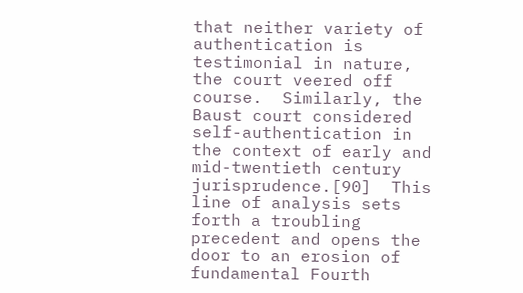that neither variety of authentication is testimonial in nature, the court veered off course.  Similarly, the Baust court considered self-authentication in the context of early and mid-twentieth century jurisprudence.[90]  This line of analysis sets forth a troubling precedent and opens the door to an erosion of fundamental Fourth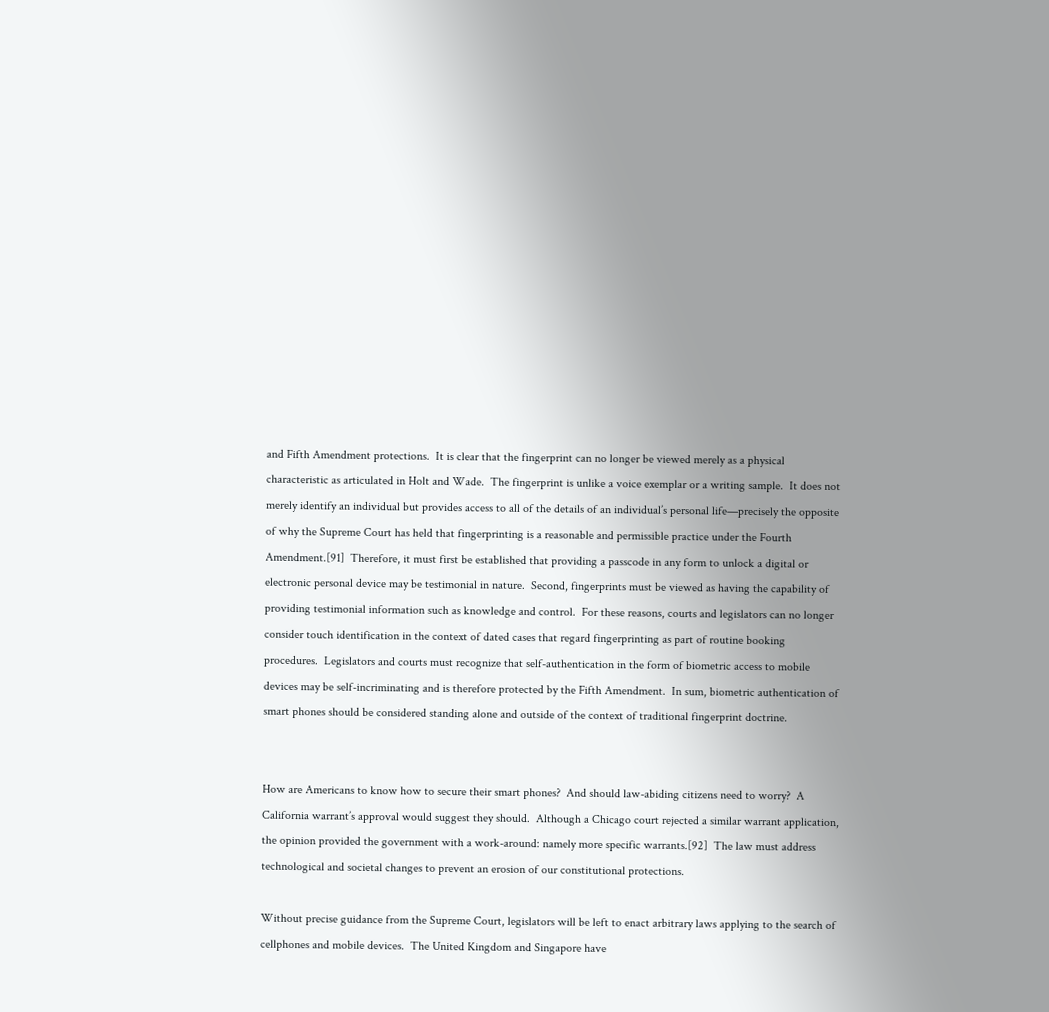and Fifth Amendment protections.  It is clear that the fingerprint can no longer be viewed merely as a physical characteristic as articulated in Holt and Wade.  The fingerprint is unlike a voice exemplar or a writing sample.  It does not merely identify an individual but provides access to all of the details of an individual’s personal life—precisely the opposite of why the Supreme Court has held that fingerprinting is a reasonable and permissible practice under the Fourth Amendment.[91]  Therefore, it must first be established that providing a passcode in any form to unlock a digital or electronic personal device may be testimonial in nature.  Second, fingerprints must be viewed as having the capability of providing testimonial information such as knowledge and control.  For these reasons, courts and legislators can no longer consider touch identification in the context of dated cases that regard fingerprinting as part of routine booking procedures.  Legislators and courts must recognize that self-authentication in the form of biometric access to mobile devices may be self-incriminating and is therefore protected by the Fifth Amendment.  In sum, biometric authentication of smart phones should be considered standing alone and outside of the context of traditional fingerprint doctrine.


How are Americans to know how to secure their smart phones?  And should law-abiding citizens need to worry?  A California warrant’s approval would suggest they should.  Although a Chicago court rejected a similar warrant application, the opinion provided the government with a work-around: namely more specific warrants.[92]  The law must address technological and societal changes to prevent an erosion of our constitutional protections.

Without precise guidance from the Supreme Court, legislators will be left to enact arbitrary laws applying to the search of cellphones and mobile devices.  The United Kingdom and Singapore have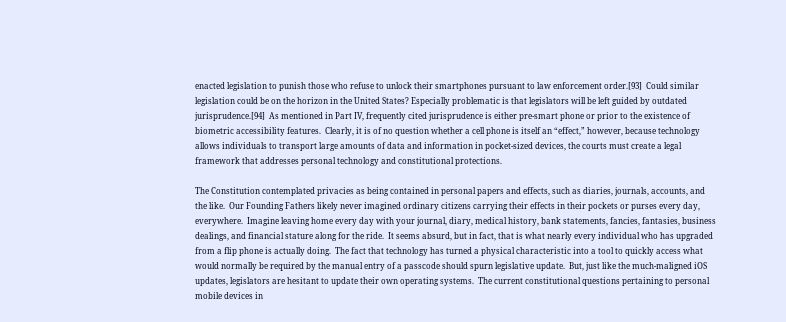enacted legislation to punish those who refuse to unlock their smartphones pursuant to law enforcement order.[93]  Could similar legislation could be on the horizon in the United States? Especially problematic is that legislators will be left guided by outdated jurisprudence.[94]  As mentioned in Part IV, frequently cited jurisprudence is either pre-smart phone or prior to the existence of biometric accessibility features.  Clearly, it is of no question whether a cell phone is itself an “effect,” however, because technology allows individuals to transport large amounts of data and information in pocket-sized devices, the courts must create a legal framework that addresses personal technology and constitutional protections.

The Constitution contemplated privacies as being contained in personal papers and effects, such as diaries, journals, accounts, and the like.  Our Founding Fathers likely never imagined ordinary citizens carrying their effects in their pockets or purses every day, everywhere.  Imagine leaving home every day with your journal, diary, medical history, bank statements, fancies, fantasies, business dealings, and financial stature along for the ride.  It seems absurd, but in fact, that is what nearly every individual who has upgraded from a flip phone is actually doing.  The fact that technology has turned a physical characteristic into a tool to quickly access what would normally be required by the manual entry of a passcode should spurn legislative update.  But, just like the much-maligned iOS updates, legislators are hesitant to update their own operating systems.  The current constitutional questions pertaining to personal mobile devices in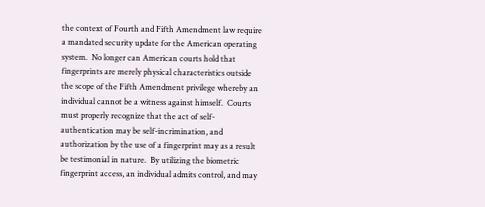the context of Fourth and Fifth Amendment law require a mandated security update for the American operating system.  No longer can American courts hold that fingerprints are merely physical characteristics outside the scope of the Fifth Amendment privilege whereby an individual cannot be a witness against himself.  Courts must properly recognize that the act of self-authentication may be self-incrimination, and authorization by the use of a fingerprint may as a result be testimonial in nature.  By utilizing the biometric fingerprint access, an individual admits control, and may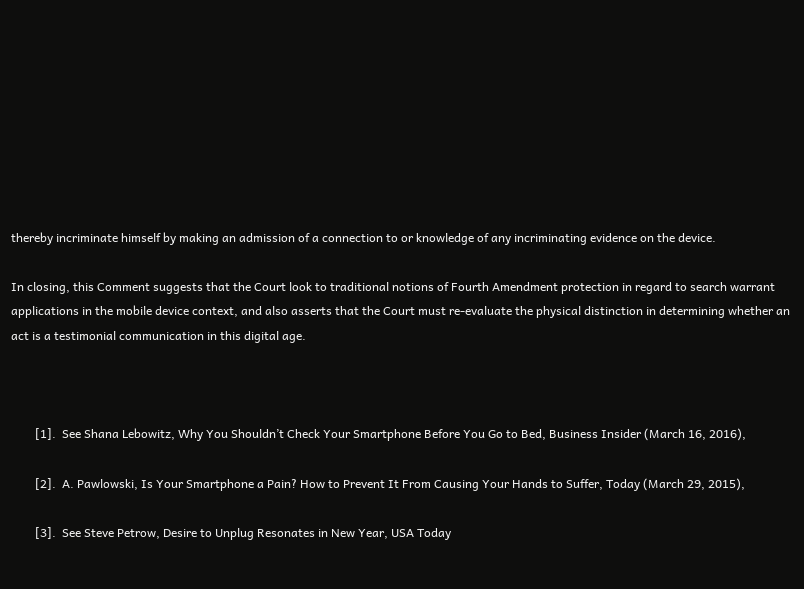thereby incriminate himself by making an admission of a connection to or knowledge of any incriminating evidence on the device.

In closing, this Comment suggests that the Court look to traditional notions of Fourth Amendment protection in regard to search warrant applications in the mobile device context, and also asserts that the Court must re-evaluate the physical distinction in determining whether an act is a testimonial communication in this digital age.



        [1].  See Shana Lebowitz, Why You Shouldn’t Check Your Smartphone Before You Go to Bed, Business Insider (March 16, 2016),

        [2].  A. Pawlowski, Is Your Smartphone a Pain? How to Prevent It From Causing Your Hands to Suffer, Today (March 29, 2015),

        [3].  See Steve Petrow, Desire to Unplug Resonates in New Year, USA Today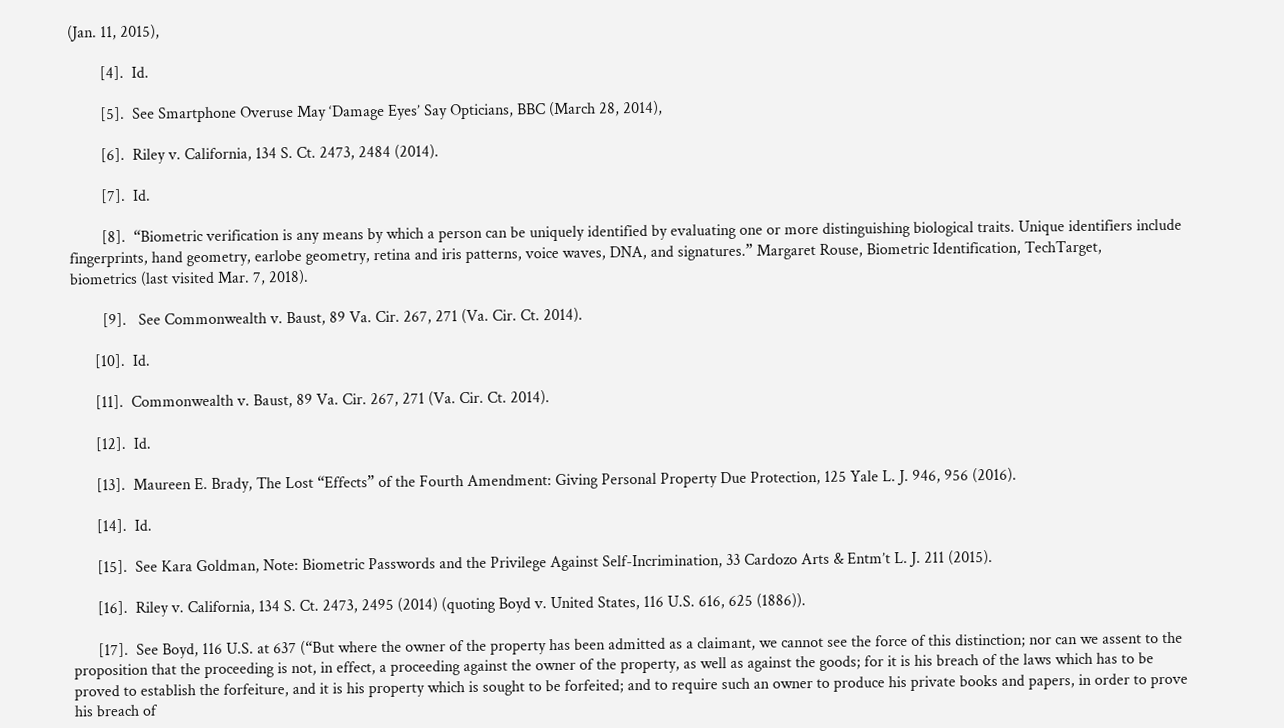(Jan. 11, 2015),

        [4].  Id.

        [5].  See Smartphone Overuse May ‘Damage Eyes’ Say Opticians, BBC (March 28, 2014),

        [6].  Riley v. California, 134 S. Ct. 2473, 2484 (2014).

        [7].  Id.

        [8].  “Biometric verification is any means by which a person can be uniquely identified by evaluating one or more distinguishing biological traits. Unique identifiers include fingerprints, hand geometry, earlobe geometry, retina and iris patterns, voice waves, DNA, and signatures.” Margaret Rouse, Biometric Identification, TechTarget,
biometrics (last visited Mar. 7, 2018).

        [9].   See Commonwealth v. Baust, 89 Va. Cir. 267, 271 (Va. Cir. Ct. 2014).

      [10].  Id.

      [11].  Commonwealth v. Baust, 89 Va. Cir. 267, 271 (Va. Cir. Ct. 2014).

      [12].  Id.

      [13].  Maureen E. Brady, The Lost “Effects” of the Fourth Amendment: Giving Personal Property Due Protection, 125 Yale L. J. 946, 956 (2016).

      [14].  Id.

      [15].  See Kara Goldman, Note: Biometric Passwords and the Privilege Against Self-Incrimination, 33 Cardozo Arts & Entm’t L. J. 211 (2015).

      [16].  Riley v. California, 134 S. Ct. 2473, 2495 (2014) (quoting Boyd v. United States, 116 U.S. 616, 625 (1886)).

      [17].  See Boyd, 116 U.S. at 637 (“But where the owner of the property has been admitted as a claimant, we cannot see the force of this distinction; nor can we assent to the proposition that the proceeding is not, in effect, a proceeding against the owner of the property, as well as against the goods; for it is his breach of the laws which has to be proved to establish the forfeiture, and it is his property which is sought to be forfeited; and to require such an owner to produce his private books and papers, in order to prove his breach of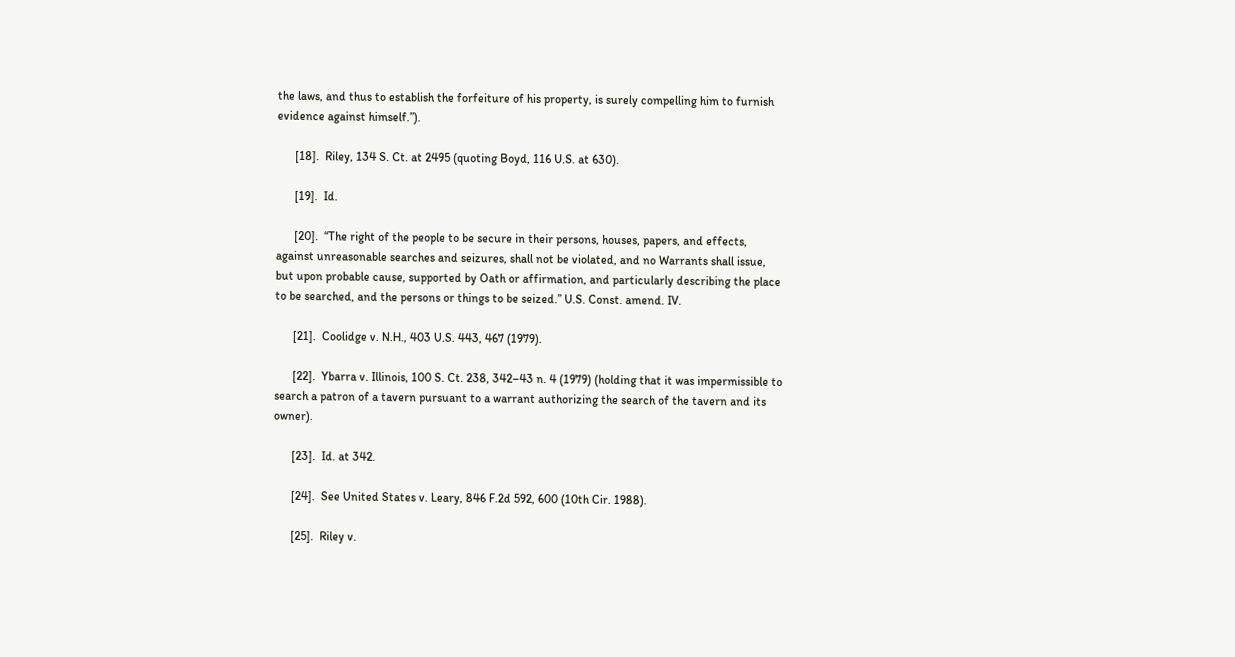the laws, and thus to establish the forfeiture of his property, is surely compelling him to furnish evidence against himself.”).

      [18].  Riley, 134 S. Ct. at 2495 (quoting Boyd, 116 U.S. at 630).

      [19].  Id.

      [20].  “The right of the people to be secure in their persons, houses, papers, and effects, against unreasonable searches and seizures, shall not be violated, and no Warrants shall issue, but upon probable cause, supported by Oath or affirmation, and particularly describing the place to be searched, and the persons or things to be seized.” U.S. Const. amend. IV.

      [21].  Coolidge v. N.H., 403 U.S. 443, 467 (1979).

      [22].  Ybarra v. Illinois, 100 S. Ct. 238, 342–43 n. 4 (1979) (holding that it was impermissible to search a patron of a tavern pursuant to a warrant authorizing the search of the tavern and its owner).

      [23].  Id. at 342.

      [24].  See United States v. Leary, 846 F.2d 592, 600 (10th Cir. 1988).

      [25].  Riley v.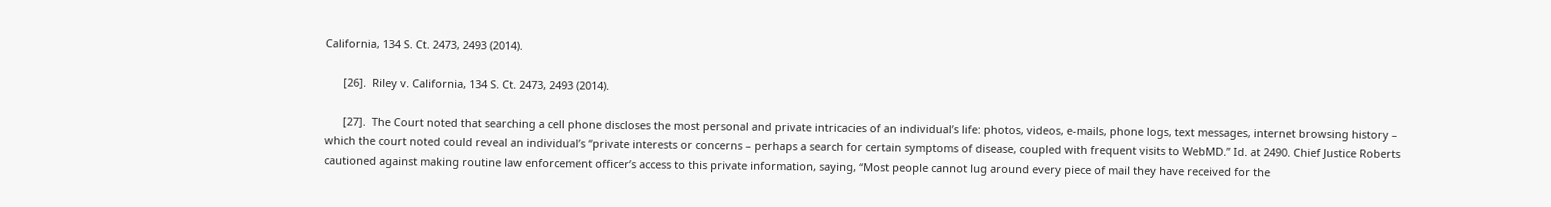California, 134 S. Ct. 2473, 2493 (2014).

      [26].  Riley v. California, 134 S. Ct. 2473, 2493 (2014).

      [27].  The Court noted that searching a cell phone discloses the most personal and private intricacies of an individual’s life: photos, videos, e-mails, phone logs, text messages, internet browsing history – which the court noted could reveal an individual’s “private interests or concerns – perhaps a search for certain symptoms of disease, coupled with frequent visits to WebMD.” Id. at 2490. Chief Justice Roberts cautioned against making routine law enforcement officer’s access to this private information, saying, “Most people cannot lug around every piece of mail they have received for the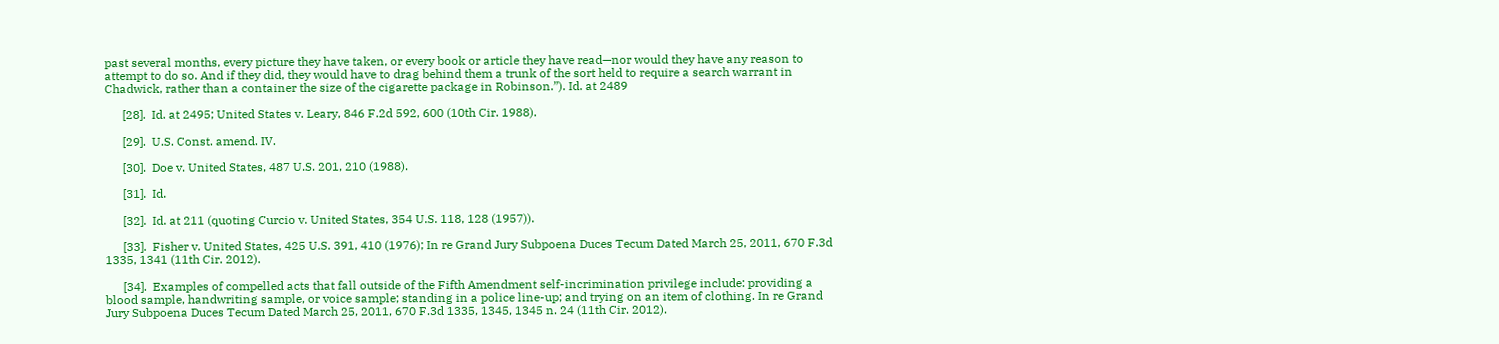past several months, every picture they have taken, or every book or article they have read—nor would they have any reason to attempt to do so. And if they did, they would have to drag behind them a trunk of the sort held to require a search warrant in Chadwick, rather than a container the size of the cigarette package in Robinson.”). Id. at 2489

      [28].  Id. at 2495; United States v. Leary, 846 F.2d 592, 600 (10th Cir. 1988).

      [29].  U.S. Const. amend. IV.

      [30].  Doe v. United States, 487 U.S. 201, 210 (1988).

      [31].  Id.

      [32].  Id. at 211 (quoting Curcio v. United States, 354 U.S. 118, 128 (1957)).

      [33].  Fisher v. United States, 425 U.S. 391, 410 (1976); In re Grand Jury Subpoena Duces Tecum Dated March 25, 2011, 670 F.3d 1335, 1341 (11th Cir. 2012).

      [34].  Examples of compelled acts that fall outside of the Fifth Amendment self-incrimination privilege include: providing a blood sample, handwriting sample, or voice sample; standing in a police line-up; and trying on an item of clothing. In re Grand Jury Subpoena Duces Tecum Dated March 25, 2011, 670 F.3d 1335, 1345, 1345 n. 24 (11th Cir. 2012).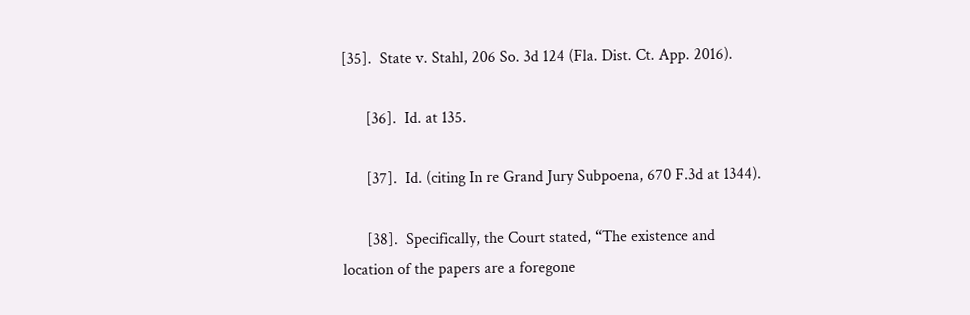[35].  State v. Stahl, 206 So. 3d 124 (Fla. Dist. Ct. App. 2016).

      [36].  Id. at 135.

      [37].  Id. (citing In re Grand Jury Subpoena, 670 F.3d at 1344).

      [38].  Specifically, the Court stated, “The existence and location of the papers are a foregone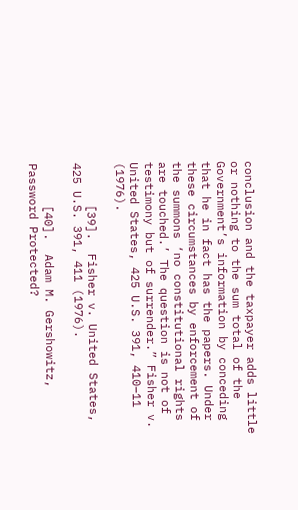conclusion and the taxpayer adds little or nothing to the sum total of the Government’s information by conceding that he in fact has the papers. Under these circumstances by enforcement of the summons ‘no constitutional rights are touched.’ The question is not of testimony but of surrender.” Fisher v. United States, 425 U.S. 391, 410–11 (1976).

      [39].  Fisher v. United States, 425 U.S. 391, 411 (1976).

      [40].  Adam M. Gershowitz, Password Protected?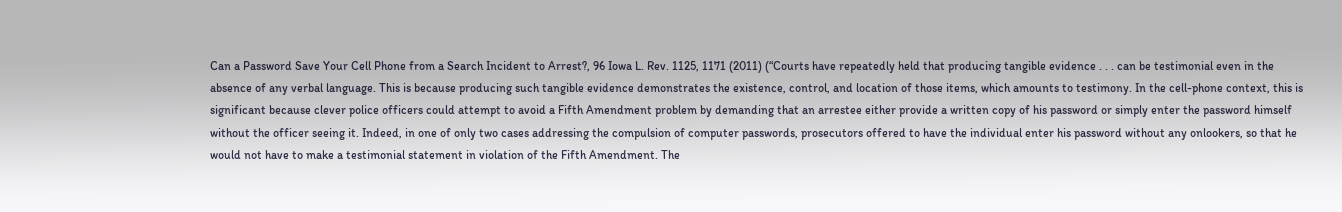Can a Password Save Your Cell Phone from a Search Incident to Arrest?, 96 Iowa L. Rev. 1125, 1171 (2011) (“Courts have repeatedly held that producing tangible evidence . . . can be testimonial even in the absence of any verbal language. This is because producing such tangible evidence demonstrates the existence, control, and location of those items, which amounts to testimony. In the cell-phone context, this is significant because clever police officers could attempt to avoid a Fifth Amendment problem by demanding that an arrestee either provide a written copy of his password or simply enter the password himself without the officer seeing it. Indeed, in one of only two cases addressing the compulsion of computer passwords, prosecutors offered to have the individual enter his password without any onlookers, so that he would not have to make a testimonial statement in violation of the Fifth Amendment. The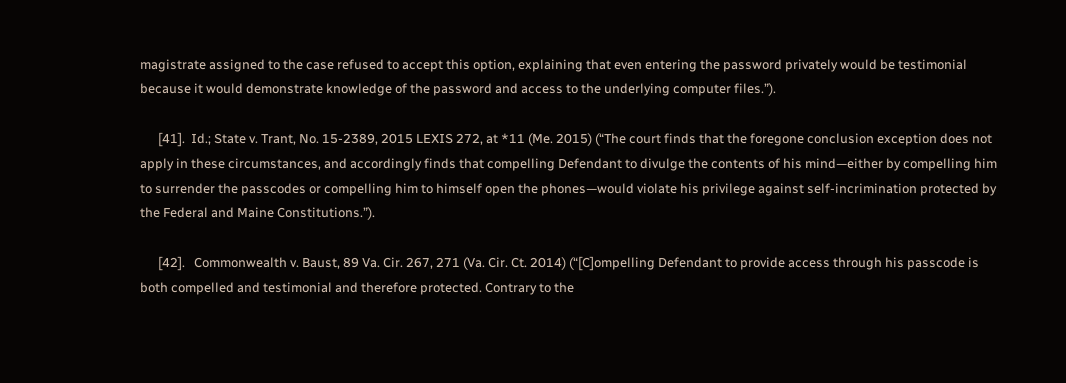magistrate assigned to the case refused to accept this option, explaining that even entering the password privately would be testimonial because it would demonstrate knowledge of the password and access to the underlying computer files.”).

      [41].  Id.; State v. Trant, No. 15-2389, 2015 LEXIS 272, at *11 (Me. 2015) (“The court finds that the foregone conclusion exception does not apply in these circumstances, and accordingly finds that compelling Defendant to divulge the contents of his mind—either by compelling him to surrender the passcodes or compelling him to himself open the phones—would violate his privilege against self-incrimination protected by the Federal and Maine Constitutions.”).

      [42].   Commonwealth v. Baust, 89 Va. Cir. 267, 271 (Va. Cir. Ct. 2014) (“[C]ompelling Defendant to provide access through his passcode is both compelled and testimonial and therefore protected. Contrary to the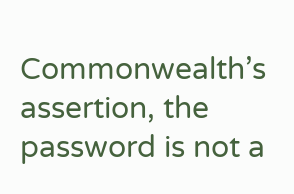Commonwealth’s assertion, the password is not a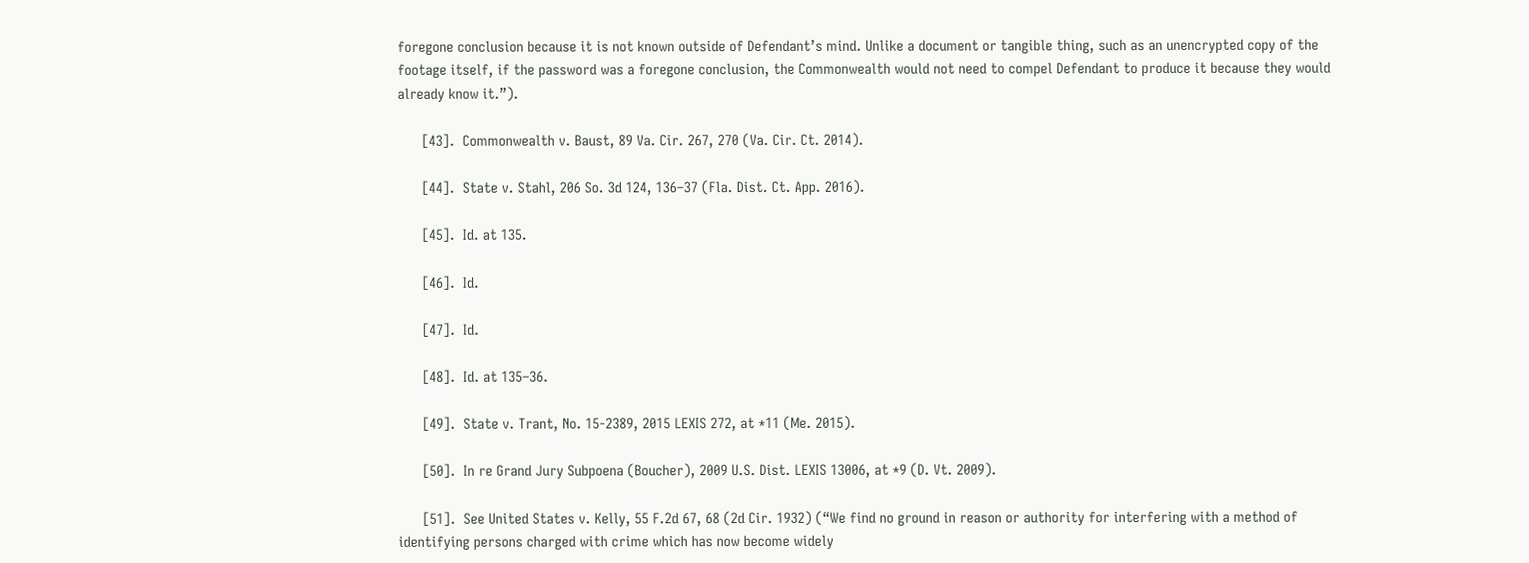foregone conclusion because it is not known outside of Defendant’s mind. Unlike a document or tangible thing, such as an unencrypted copy of the footage itself, if the password was a foregone conclusion, the Commonwealth would not need to compel Defendant to produce it because they would already know it.”).

      [43].  Commonwealth v. Baust, 89 Va. Cir. 267, 270 (Va. Cir. Ct. 2014).

      [44].  State v. Stahl, 206 So. 3d 124, 136–37 (Fla. Dist. Ct. App. 2016).

      [45].  Id. at 135.

      [46].  Id.

      [47].  Id.

      [48].  Id. at 135–36.

      [49].  State v. Trant, No. 15-2389, 2015 LEXIS 272, at *11 (Me. 2015).

      [50].  In re Grand Jury Subpoena (Boucher), 2009 U.S. Dist. LEXIS 13006, at *9 (D. Vt. 2009).

      [51].  See United States v. Kelly, 55 F.2d 67, 68 (2d Cir. 1932) (“We find no ground in reason or authority for interfering with a method of identifying persons charged with crime which has now become widely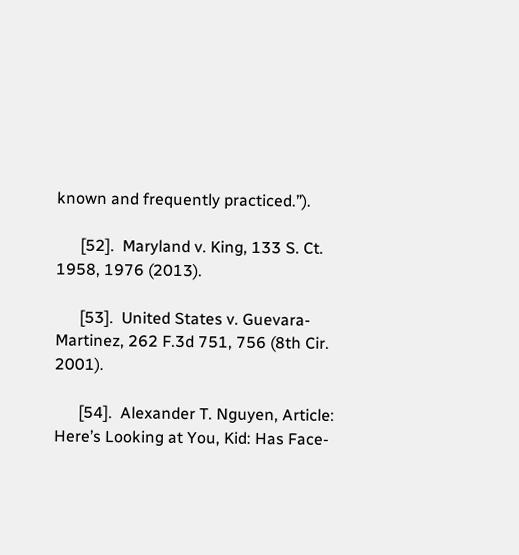known and frequently practiced.”).

      [52].  Maryland v. King, 133 S. Ct. 1958, 1976 (2013).

      [53].  United States v. Guevara-Martinez, 262 F.3d 751, 756 (8th Cir. 2001).

      [54].  Alexander T. Nguyen, Article: Here’s Looking at You, Kid: Has Face-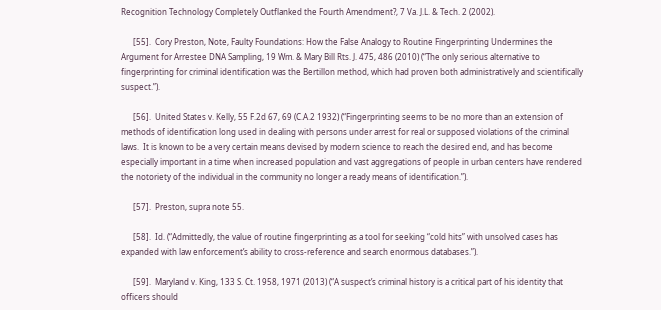Recognition Technology Completely Outflanked the Fourth Amendment?, 7 Va. J.L. & Tech. 2 (2002).

      [55].  Cory Preston, Note, Faulty Foundations: How the False Analogy to Routine Fingerprinting Undermines the Argument for Arrestee DNA Sampling, 19 Wm. & Mary Bill Rts. J. 475, 486 (2010) (“The only serious alternative to fingerprinting for criminal identification was the Bertillon method, which had proven both administratively and scientifically suspect.”).

      [56].  United States v. Kelly, 55 F.2d 67, 69 (C.A.2 1932) (“Fingerprinting seems to be no more than an extension of methods of identification long used in dealing with persons under arrest for real or supposed violations of the criminal laws.  It is known to be a very certain means devised by modern science to reach the desired end, and has become especially important in a time when increased population and vast aggregations of people in urban centers have rendered the notoriety of the individual in the community no longer a ready means of identification.”).

      [57].  Preston, supra note 55.

      [58].  Id. (“Admittedly, the value of routine fingerprinting as a tool for seeking “cold hits” with unsolved cases has expanded with law enforcement’s ability to cross-reference and search enormous databases.”).

      [59].  Maryland v. King, 133 S. Ct. 1958, 1971 (2013) (“A suspect’s criminal history is a critical part of his identity that officers should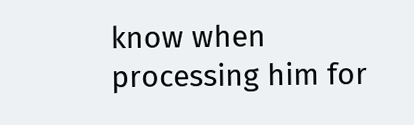know when processing him for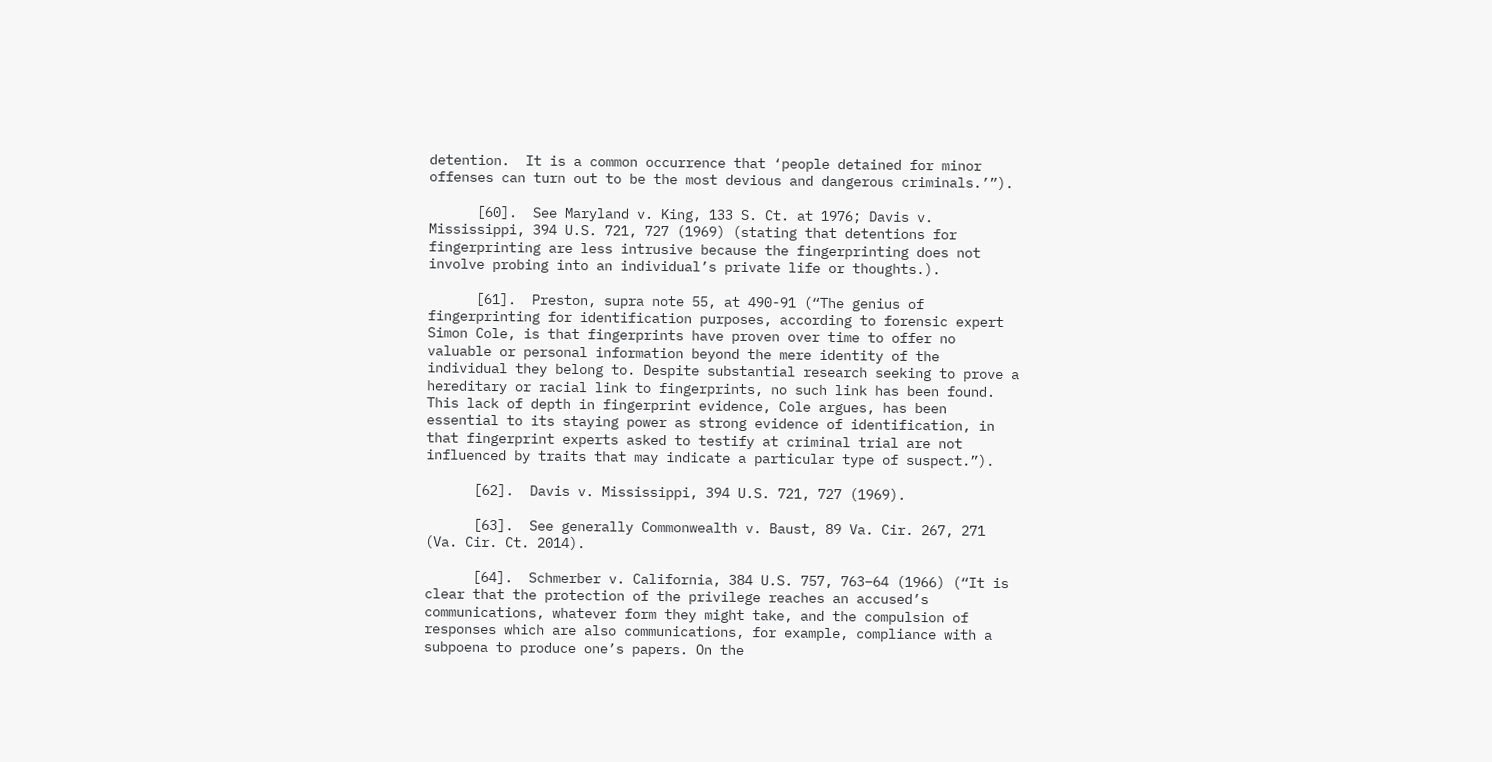detention.  It is a common occurrence that ‘people detained for minor offenses can turn out to be the most devious and dangerous criminals.’”).

      [60].  See Maryland v. King, 133 S. Ct. at 1976; Davis v. Mississippi, 394 U.S. 721, 727 (1969) (stating that detentions for fingerprinting are less intrusive because the fingerprinting does not involve probing into an individual’s private life or thoughts.).

      [61].  Preston, supra note 55, at 490-91 (“The genius of fingerprinting for identification purposes, according to forensic expert Simon Cole, is that fingerprints have proven over time to offer no valuable or personal information beyond the mere identity of the individual they belong to. Despite substantial research seeking to prove a hereditary or racial link to fingerprints, no such link has been found. This lack of depth in fingerprint evidence, Cole argues, has been essential to its staying power as strong evidence of identification, in that fingerprint experts asked to testify at criminal trial are not influenced by traits that may indicate a particular type of suspect.”).

      [62].  Davis v. Mississippi, 394 U.S. 721, 727 (1969).

      [63].  See generally Commonwealth v. Baust, 89 Va. Cir. 267, 271 (Va. Cir. Ct. 2014).

      [64].  Schmerber v. California, 384 U.S. 757, 763–64 (1966) (“It is clear that the protection of the privilege reaches an accused’s communications, whatever form they might take, and the compulsion of responses which are also communications, for example, compliance with a subpoena to produce one’s papers. On the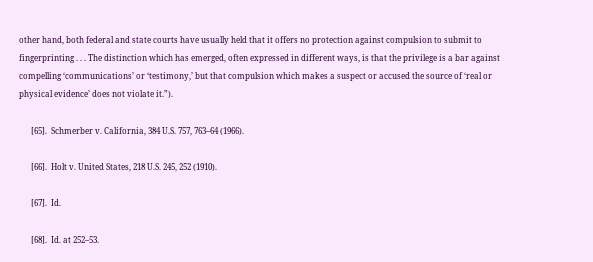other hand, both federal and state courts have usually held that it offers no protection against compulsion to submit to fingerprinting . . . The distinction which has emerged, often expressed in different ways, is that the privilege is a bar against compelling ‘communications’ or ‘testimony,’ but that compulsion which makes a suspect or accused the source of ‘real or physical evidence’ does not violate it.”).

      [65].  Schmerber v. California, 384 U.S. 757, 763–64 (1966).

      [66].  Holt v. United States, 218 U.S. 245, 252 (1910).

      [67].  Id.

      [68].  Id. at 252–53.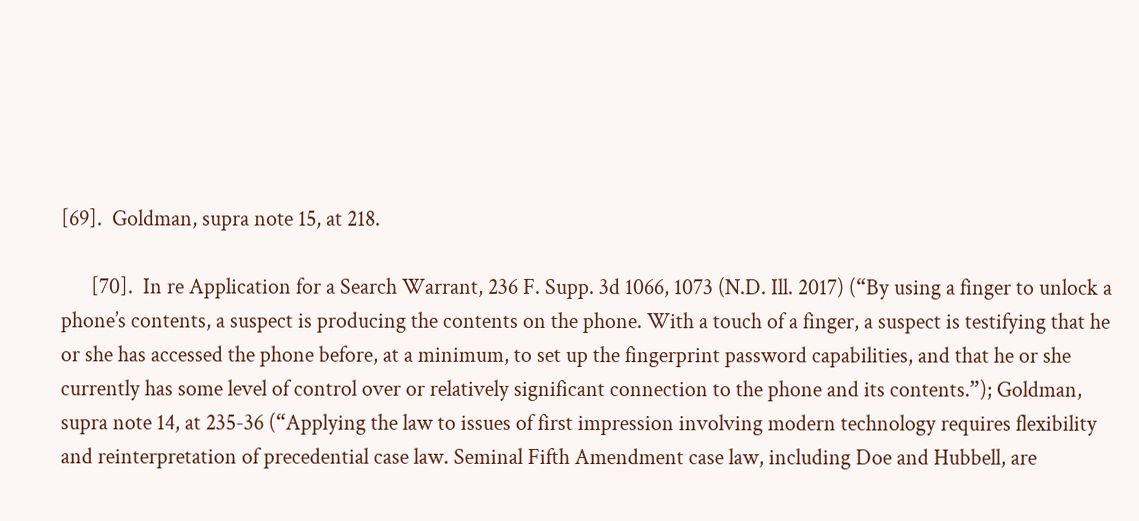[69].  Goldman, supra note 15, at 218.

      [70].  In re Application for a Search Warrant, 236 F. Supp. 3d 1066, 1073 (N.D. Ill. 2017) (“By using a finger to unlock a phone’s contents, a suspect is producing the contents on the phone. With a touch of a finger, a suspect is testifying that he or she has accessed the phone before, at a minimum, to set up the fingerprint password capabilities, and that he or she currently has some level of control over or relatively significant connection to the phone and its contents.”); Goldman, supra note 14, at 235-36 (“Applying the law to issues of first impression involving modern technology requires flexibility and reinterpretation of precedential case law. Seminal Fifth Amendment case law, including Doe and Hubbell, are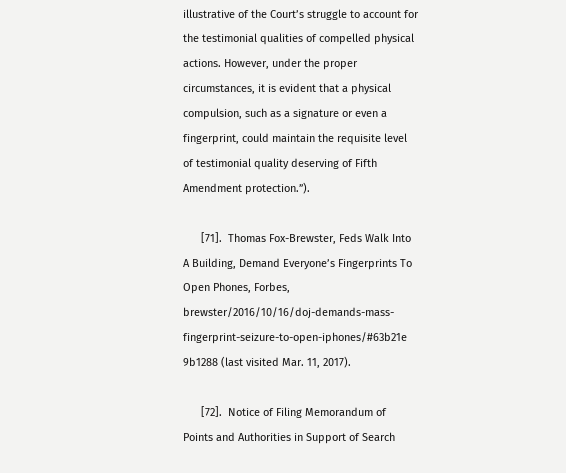illustrative of the Court’s struggle to account for the testimonial qualities of compelled physical actions. However, under the proper circumstances, it is evident that a physical compulsion, such as a signature or even a fingerprint, could maintain the requisite level of testimonial quality deserving of Fifth Amendment protection.”).

      [71].  Thomas Fox-Brewster, Feds Walk Into A Building, Demand Everyone’s Fingerprints To Open Phones, Forbes,
brewster/2016/10/16/doj-demands-mass-fingerprint-seizure-to-open-iphones/#63b21e 9b1288 (last visited Mar. 11, 2017).

      [72].  Notice of Filing Memorandum of Points and Authorities in Support of Search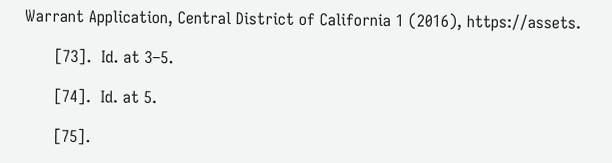Warrant Application, Central District of California 1 (2016), https://assets.

      [73].  Id. at 3–5.

      [74].  Id. at 5.

      [75].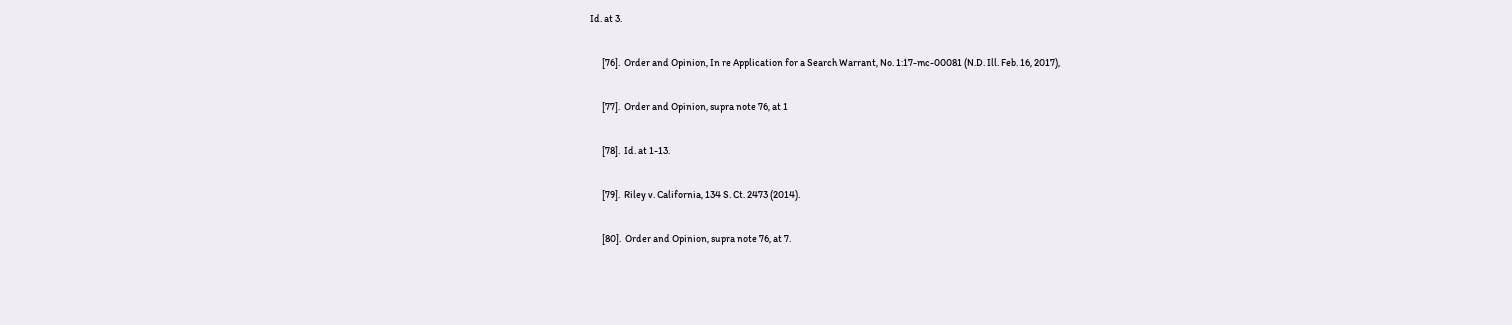Id. at 3.

      [76].  Order and Opinion, In re Application for a Search Warrant, No. 1:17-mc-00081 (N.D. Ill. Feb. 16, 2017),

      [77].  Order and Opinion, supra note 76, at 1

      [78].  Id. at 1-13.

      [79].  Riley v. California, 134 S. Ct. 2473 (2014).

      [80].  Order and Opinion, supra note 76, at 7.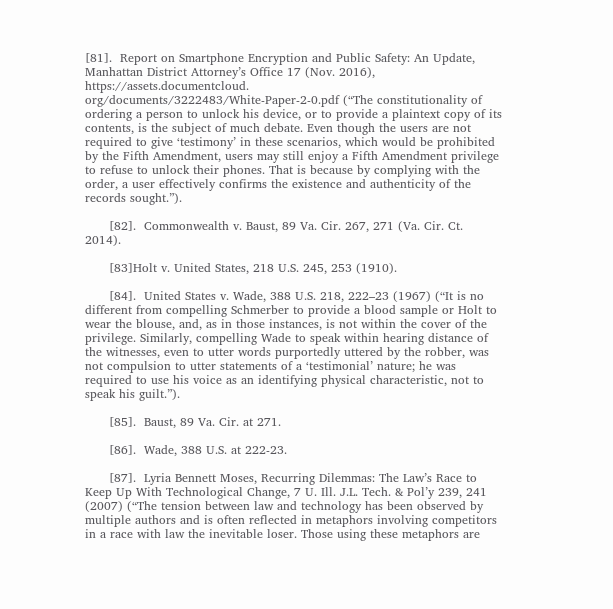[81].  Report on Smartphone Encryption and Public Safety: An Update, Manhattan District Attorney’s Office 17 (Nov. 2016), https://assets.documentcloud.
org/documents/3222483/White-Paper-2-0.pdf (“The constitutionality of ordering a person to unlock his device, or to provide a plaintext copy of its contents, is the subject of much debate. Even though the users are not required to give ‘testimony’ in these scenarios, which would be prohibited by the Fifth Amendment, users may still enjoy a Fifth Amendment privilege to refuse to unlock their phones. That is because by complying with the order, a user effectively confirms the existence and authenticity of the records sought.”).

      [82].  Commonwealth v. Baust, 89 Va. Cir. 267, 271 (Va. Cir. Ct. 2014).

      [83]Holt v. United States, 218 U.S. 245, 253 (1910).

      [84].  United States v. Wade, 388 U.S. 218, 222–23 (1967) (“It is no different from compelling Schmerber to provide a blood sample or Holt to wear the blouse, and, as in those instances, is not within the cover of the privilege. Similarly, compelling Wade to speak within hearing distance of the witnesses, even to utter words purportedly uttered by the robber, was not compulsion to utter statements of a ‘testimonial’ nature; he was required to use his voice as an identifying physical characteristic, not to speak his guilt.”).

      [85].  Baust, 89 Va. Cir. at 271.

      [86].  Wade, 388 U.S. at 222-23.

      [87].  Lyria Bennett Moses, Recurring Dilemmas: The Law’s Race to Keep Up With Technological Change, 7 U. Ill. J.L. Tech. & Pol’y 239, 241 (2007) (“The tension between law and technology has been observed by multiple authors and is often reflected in metaphors involving competitors in a race with law the inevitable loser. Those using these metaphors are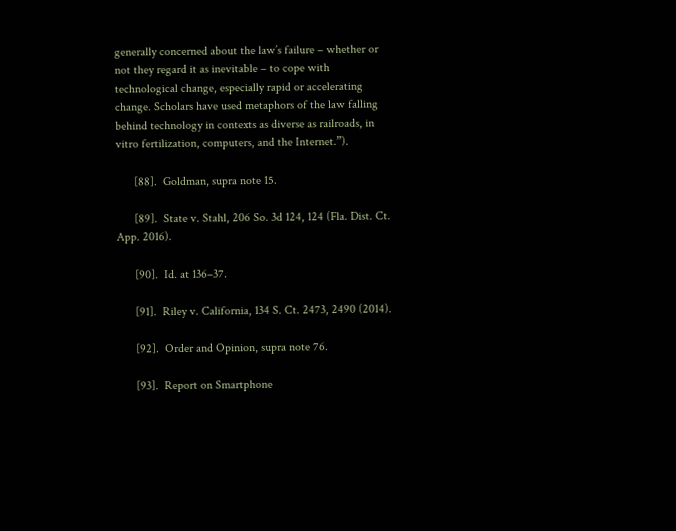generally concerned about the law’s failure – whether or not they regard it as inevitable – to cope with technological change, especially rapid or accelerating change. Scholars have used metaphors of the law falling behind technology in contexts as diverse as railroads, in vitro fertilization, computers, and the Internet.”).

      [88].  Goldman, supra note 15.

      [89].  State v. Stahl, 206 So. 3d 124, 124 (Fla. Dist. Ct. App. 2016).

      [90].  Id. at 136–37.

      [91].  Riley v. California, 134 S. Ct. 2473, 2490 (2014).

      [92].  Order and Opinion, supra note 76.

      [93].  Report on Smartphone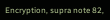Encryption, supra note 82,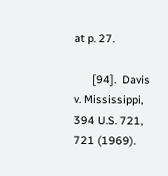at p. 27.

      [94].  Davis v. Mississippi, 394 U.S. 721, 721 (1969).